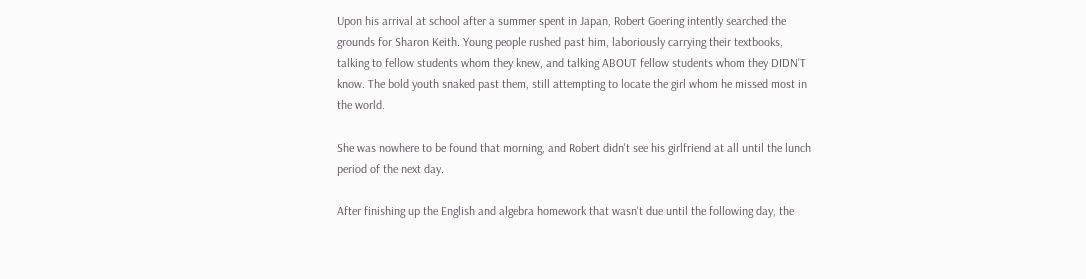Upon his arrival at school after a summer spent in Japan, Robert Goering intently searched the grounds for Sharon Keith. Young people rushed past him, laboriously carrying their textbooks, talking to fellow students whom they knew, and talking ABOUT fellow students whom they DIDN'T know. The bold youth snaked past them, still attempting to locate the girl whom he missed most in the world.

She was nowhere to be found that morning, and Robert didn't see his girlfriend at all until the lunch period of the next day.

After finishing up the English and algebra homework that wasn't due until the following day, the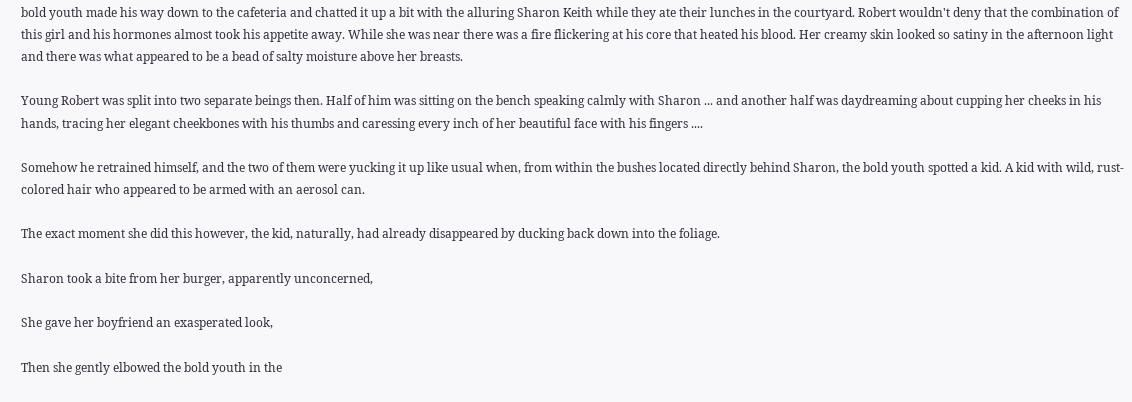bold youth made his way down to the cafeteria and chatted it up a bit with the alluring Sharon Keith while they ate their lunches in the courtyard. Robert wouldn't deny that the combination of this girl and his hormones almost took his appetite away. While she was near there was a fire flickering at his core that heated his blood. Her creamy skin looked so satiny in the afternoon light and there was what appeared to be a bead of salty moisture above her breasts.

Young Robert was split into two separate beings then. Half of him was sitting on the bench speaking calmly with Sharon ... and another half was daydreaming about cupping her cheeks in his hands, tracing her elegant cheekbones with his thumbs and caressing every inch of her beautiful face with his fingers ....

Somehow he retrained himself, and the two of them were yucking it up like usual when, from within the bushes located directly behind Sharon, the bold youth spotted a kid. A kid with wild, rust-colored hair who appeared to be armed with an aerosol can.

The exact moment she did this however, the kid, naturally, had already disappeared by ducking back down into the foliage.

Sharon took a bite from her burger, apparently unconcerned,

She gave her boyfriend an exasperated look,

Then she gently elbowed the bold youth in the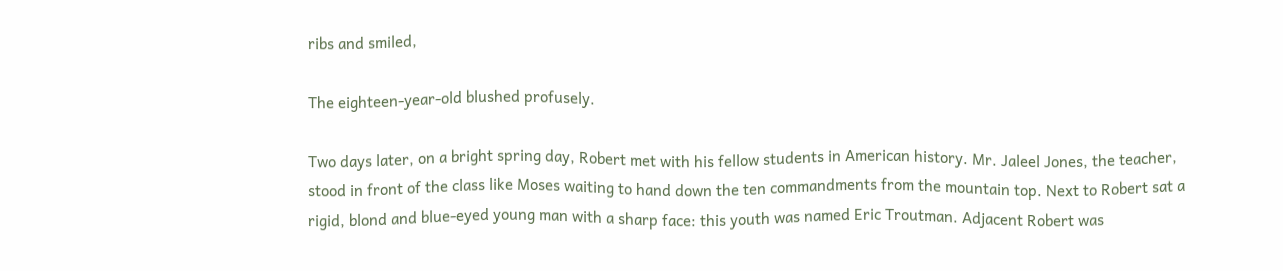ribs and smiled,

The eighteen-year-old blushed profusely.

Two days later, on a bright spring day, Robert met with his fellow students in American history. Mr. Jaleel Jones, the teacher, stood in front of the class like Moses waiting to hand down the ten commandments from the mountain top. Next to Robert sat a rigid, blond and blue-eyed young man with a sharp face: this youth was named Eric Troutman. Adjacent Robert was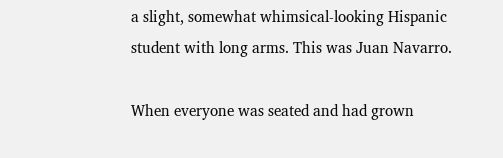a slight, somewhat whimsical-looking Hispanic student with long arms. This was Juan Navarro.

When everyone was seated and had grown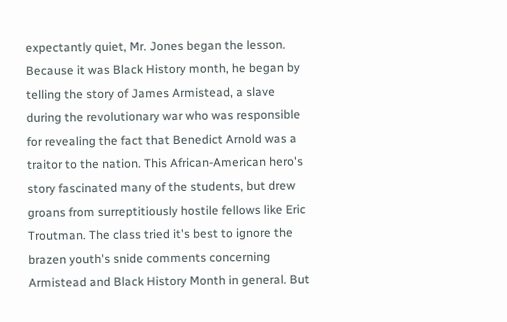expectantly quiet, Mr. Jones began the lesson. Because it was Black History month, he began by telling the story of James Armistead, a slave during the revolutionary war who was responsible for revealing the fact that Benedict Arnold was a traitor to the nation. This African-American hero's story fascinated many of the students, but drew groans from surreptitiously hostile fellows like Eric Troutman. The class tried it's best to ignore the brazen youth's snide comments concerning Armistead and Black History Month in general. But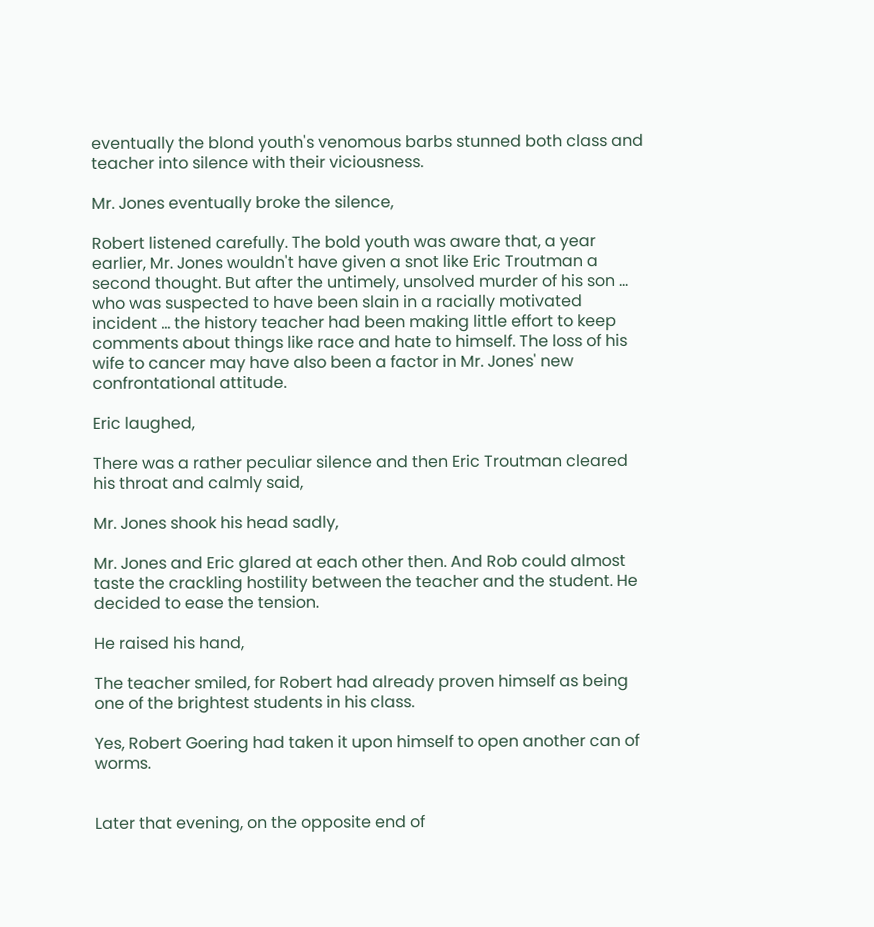eventually the blond youth's venomous barbs stunned both class and teacher into silence with their viciousness.

Mr. Jones eventually broke the silence,

Robert listened carefully. The bold youth was aware that, a year earlier, Mr. Jones wouldn't have given a snot like Eric Troutman a second thought. But after the untimely, unsolved murder of his son ... who was suspected to have been slain in a racially motivated incident ... the history teacher had been making little effort to keep comments about things like race and hate to himself. The loss of his wife to cancer may have also been a factor in Mr. Jones' new confrontational attitude.

Eric laughed,

There was a rather peculiar silence and then Eric Troutman cleared his throat and calmly said,

Mr. Jones shook his head sadly,

Mr. Jones and Eric glared at each other then. And Rob could almost taste the crackling hostility between the teacher and the student. He decided to ease the tension.

He raised his hand,

The teacher smiled, for Robert had already proven himself as being one of the brightest students in his class.

Yes, Robert Goering had taken it upon himself to open another can of worms.


Later that evening, on the opposite end of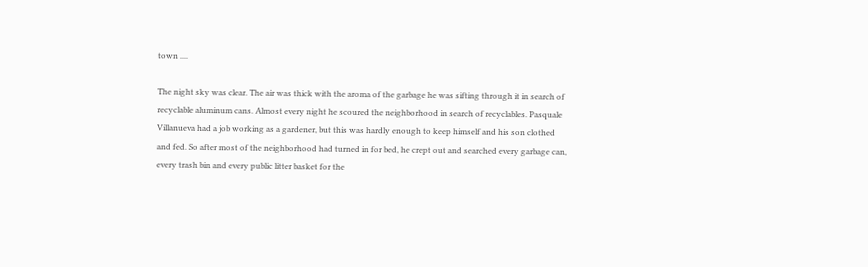town ....

The night sky was clear. The air was thick with the aroma of the garbage he was sifting through it in search of recyclable aluminum cans. Almost every night he scoured the neighborhood in search of recyclables. Pasquale Villanueva had a job working as a gardener, but this was hardly enough to keep himself and his son clothed and fed. So after most of the neighborhood had turned in for bed, he crept out and searched every garbage can, every trash bin and every public litter basket for the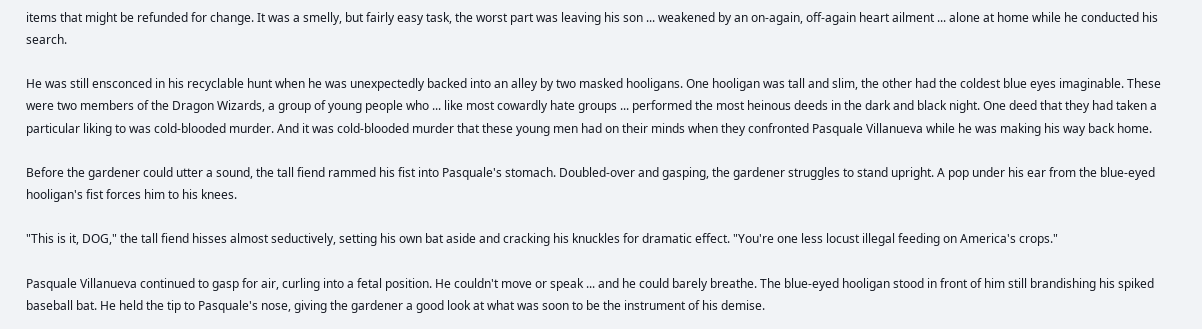items that might be refunded for change. It was a smelly, but fairly easy task, the worst part was leaving his son ... weakened by an on-again, off-again heart ailment ... alone at home while he conducted his search.

He was still ensconced in his recyclable hunt when he was unexpectedly backed into an alley by two masked hooligans. One hooligan was tall and slim, the other had the coldest blue eyes imaginable. These were two members of the Dragon Wizards, a group of young people who ... like most cowardly hate groups ... performed the most heinous deeds in the dark and black night. One deed that they had taken a particular liking to was cold-blooded murder. And it was cold-blooded murder that these young men had on their minds when they confronted Pasquale Villanueva while he was making his way back home.

Before the gardener could utter a sound, the tall fiend rammed his fist into Pasquale's stomach. Doubled-over and gasping, the gardener struggles to stand upright. A pop under his ear from the blue-eyed hooligan's fist forces him to his knees.

"This is it, DOG," the tall fiend hisses almost seductively, setting his own bat aside and cracking his knuckles for dramatic effect. "You're one less locust illegal feeding on America's crops."

Pasquale Villanueva continued to gasp for air, curling into a fetal position. He couldn't move or speak ... and he could barely breathe. The blue-eyed hooligan stood in front of him still brandishing his spiked baseball bat. He held the tip to Pasquale's nose, giving the gardener a good look at what was soon to be the instrument of his demise.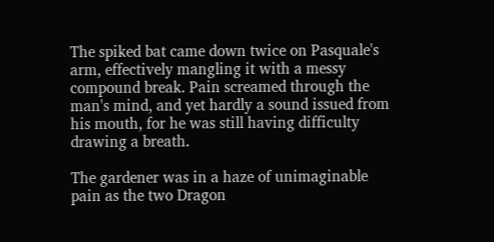The spiked bat came down twice on Pasquale's arm, effectively mangling it with a messy compound break. Pain screamed through the man's mind, and yet hardly a sound issued from his mouth, for he was still having difficulty drawing a breath.

The gardener was in a haze of unimaginable pain as the two Dragon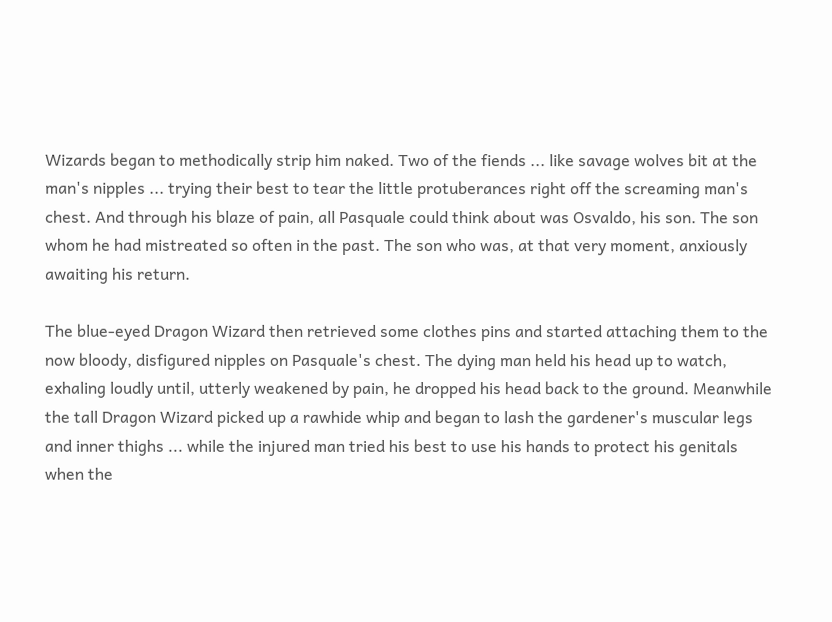Wizards began to methodically strip him naked. Two of the fiends ... like savage wolves bit at the man's nipples ... trying their best to tear the little protuberances right off the screaming man's chest. And through his blaze of pain, all Pasquale could think about was Osvaldo, his son. The son whom he had mistreated so often in the past. The son who was, at that very moment, anxiously awaiting his return.

The blue-eyed Dragon Wizard then retrieved some clothes pins and started attaching them to the now bloody, disfigured nipples on Pasquale's chest. The dying man held his head up to watch, exhaling loudly until, utterly weakened by pain, he dropped his head back to the ground. Meanwhile the tall Dragon Wizard picked up a rawhide whip and began to lash the gardener's muscular legs and inner thighs ... while the injured man tried his best to use his hands to protect his genitals when the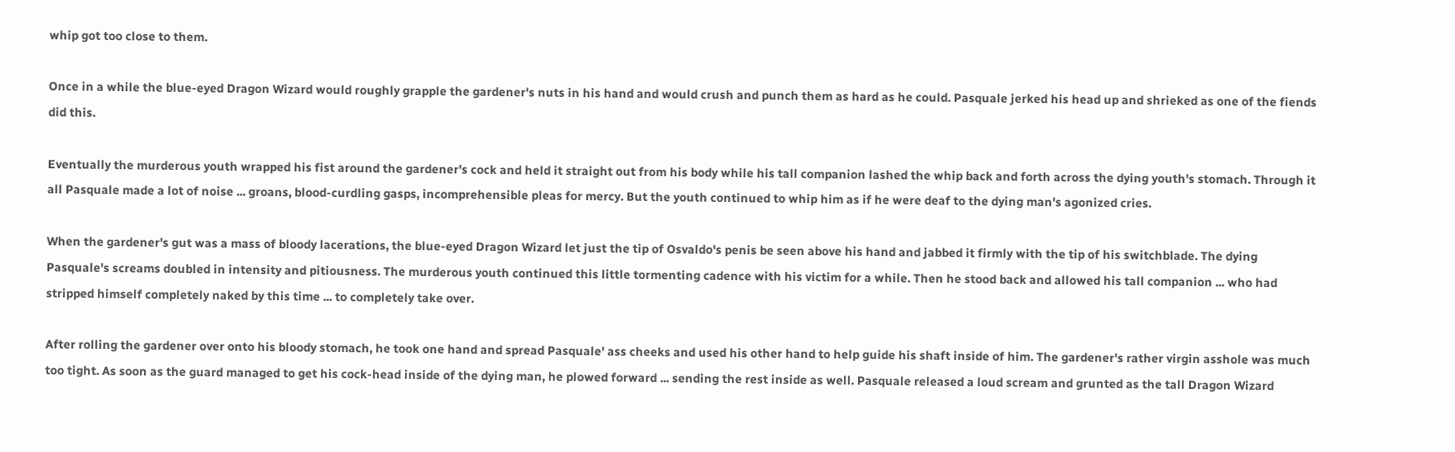whip got too close to them.

Once in a while the blue-eyed Dragon Wizard would roughly grapple the gardener's nuts in his hand and would crush and punch them as hard as he could. Pasquale jerked his head up and shrieked as one of the fiends did this.

Eventually the murderous youth wrapped his fist around the gardener's cock and held it straight out from his body while his tall companion lashed the whip back and forth across the dying youth's stomach. Through it all Pasquale made a lot of noise ... groans, blood-curdling gasps, incomprehensible pleas for mercy. But the youth continued to whip him as if he were deaf to the dying man's agonized cries.

When the gardener's gut was a mass of bloody lacerations, the blue-eyed Dragon Wizard let just the tip of Osvaldo's penis be seen above his hand and jabbed it firmly with the tip of his switchblade. The dying Pasquale's screams doubled in intensity and pitiousness. The murderous youth continued this little tormenting cadence with his victim for a while. Then he stood back and allowed his tall companion ... who had stripped himself completely naked by this time ... to completely take over.

After rolling the gardener over onto his bloody stomach, he took one hand and spread Pasquale' ass cheeks and used his other hand to help guide his shaft inside of him. The gardener's rather virgin asshole was much too tight. As soon as the guard managed to get his cock-head inside of the dying man, he plowed forward ... sending the rest inside as well. Pasquale released a loud scream and grunted as the tall Dragon Wizard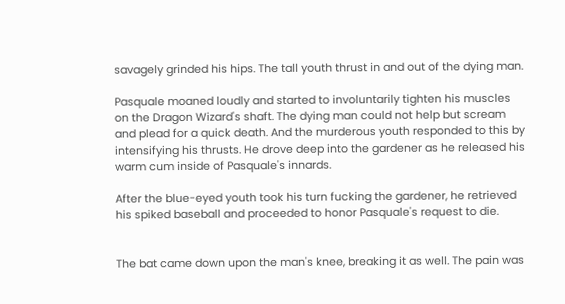savagely grinded his hips. The tall youth thrust in and out of the dying man.

Pasquale moaned loudly and started to involuntarily tighten his muscles on the Dragon Wizard's shaft. The dying man could not help but scream and plead for a quick death. And the murderous youth responded to this by intensifying his thrusts. He drove deep into the gardener as he released his warm cum inside of Pasquale's innards.

After the blue-eyed youth took his turn fucking the gardener, he retrieved his spiked baseball and proceeded to honor Pasquale's request to die.


The bat came down upon the man's knee, breaking it as well. The pain was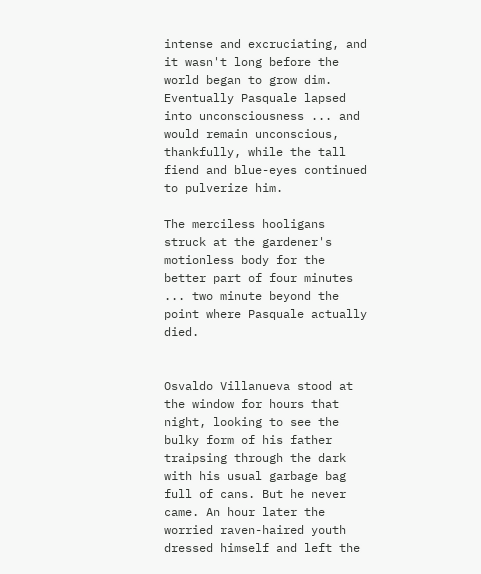intense and excruciating, and it wasn't long before the world began to grow dim. Eventually Pasquale lapsed into unconsciousness ... and would remain unconscious, thankfully, while the tall fiend and blue-eyes continued to pulverize him.

The merciless hooligans struck at the gardener's motionless body for the better part of four minutes ... two minute beyond the point where Pasquale actually died.


Osvaldo Villanueva stood at the window for hours that night, looking to see the bulky form of his father traipsing through the dark with his usual garbage bag full of cans. But he never came. An hour later the worried raven-haired youth dressed himself and left the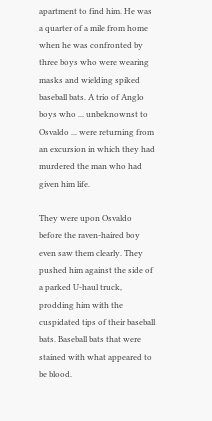apartment to find him. He was a quarter of a mile from home when he was confronted by three boys who were wearing masks and wielding spiked baseball bats. A trio of Anglo boys who ... unbeknownst to Osvaldo ... were returning from an excursion in which they had murdered the man who had given him life.

They were upon Osvaldo before the raven-haired boy even saw them clearly. They pushed him against the side of a parked U-haul truck, prodding him with the cuspidated tips of their baseball bats. Baseball bats that were stained with what appeared to be blood.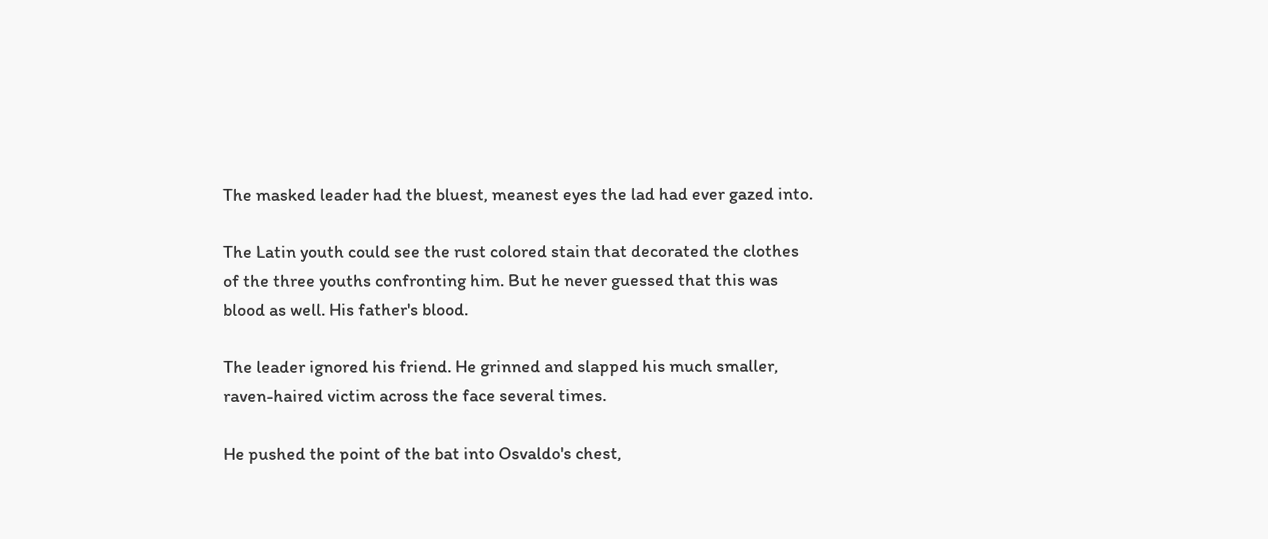The masked leader had the bluest, meanest eyes the lad had ever gazed into.

The Latin youth could see the rust colored stain that decorated the clothes of the three youths confronting him. But he never guessed that this was blood as well. His father's blood.

The leader ignored his friend. He grinned and slapped his much smaller, raven-haired victim across the face several times.

He pushed the point of the bat into Osvaldo's chest,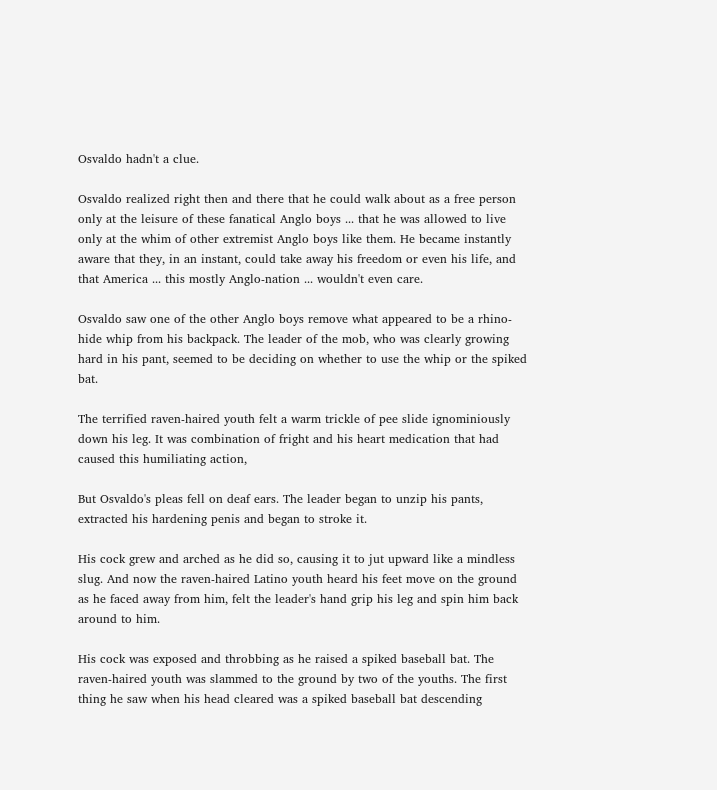Osvaldo hadn't a clue.

Osvaldo realized right then and there that he could walk about as a free person only at the leisure of these fanatical Anglo boys ... that he was allowed to live only at the whim of other extremist Anglo boys like them. He became instantly aware that they, in an instant, could take away his freedom or even his life, and that America ... this mostly Anglo-nation ... wouldn't even care.

Osvaldo saw one of the other Anglo boys remove what appeared to be a rhino-hide whip from his backpack. The leader of the mob, who was clearly growing hard in his pant, seemed to be deciding on whether to use the whip or the spiked bat.

The terrified raven-haired youth felt a warm trickle of pee slide ignominiously down his leg. It was combination of fright and his heart medication that had caused this humiliating action,

But Osvaldo's pleas fell on deaf ears. The leader began to unzip his pants, extracted his hardening penis and began to stroke it.

His cock grew and arched as he did so, causing it to jut upward like a mindless slug. And now the raven-haired Latino youth heard his feet move on the ground as he faced away from him, felt the leader's hand grip his leg and spin him back around to him.

His cock was exposed and throbbing as he raised a spiked baseball bat. The raven-haired youth was slammed to the ground by two of the youths. The first thing he saw when his head cleared was a spiked baseball bat descending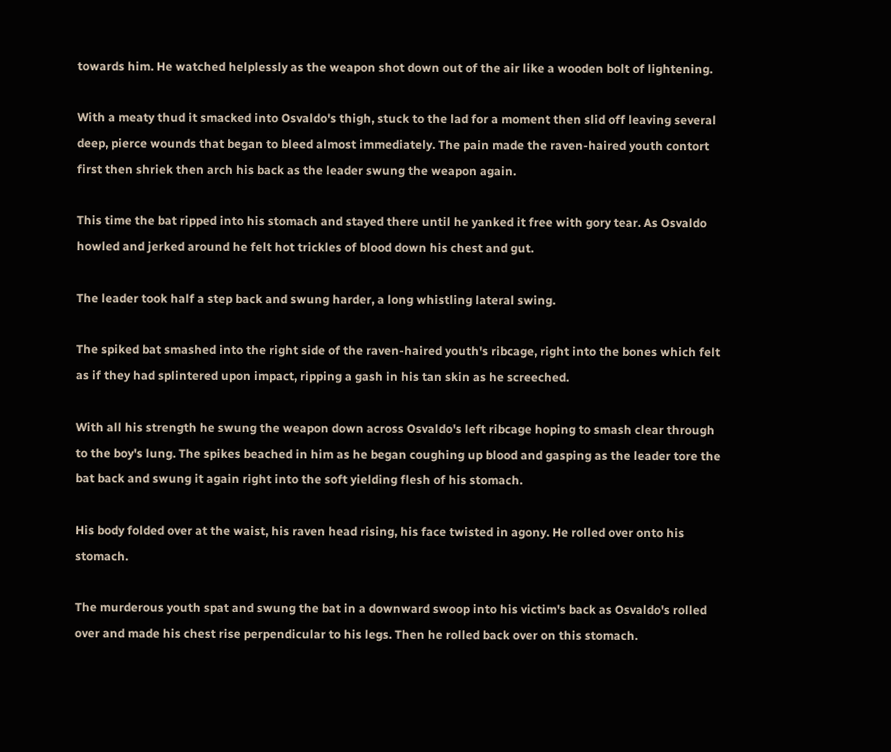towards him. He watched helplessly as the weapon shot down out of the air like a wooden bolt of lightening.

With a meaty thud it smacked into Osvaldo's thigh, stuck to the lad for a moment then slid off leaving several deep, pierce wounds that began to bleed almost immediately. The pain made the raven-haired youth contort first then shriek then arch his back as the leader swung the weapon again.

This time the bat ripped into his stomach and stayed there until he yanked it free with gory tear. As Osvaldo howled and jerked around he felt hot trickles of blood down his chest and gut.

The leader took half a step back and swung harder, a long whistling lateral swing.

The spiked bat smashed into the right side of the raven-haired youth's ribcage, right into the bones which felt as if they had splintered upon impact, ripping a gash in his tan skin as he screeched.

With all his strength he swung the weapon down across Osvaldo's left ribcage hoping to smash clear through to the boy's lung. The spikes beached in him as he began coughing up blood and gasping as the leader tore the bat back and swung it again right into the soft yielding flesh of his stomach.

His body folded over at the waist, his raven head rising, his face twisted in agony. He rolled over onto his stomach.

The murderous youth spat and swung the bat in a downward swoop into his victim's back as Osvaldo's rolled over and made his chest rise perpendicular to his legs. Then he rolled back over on this stomach.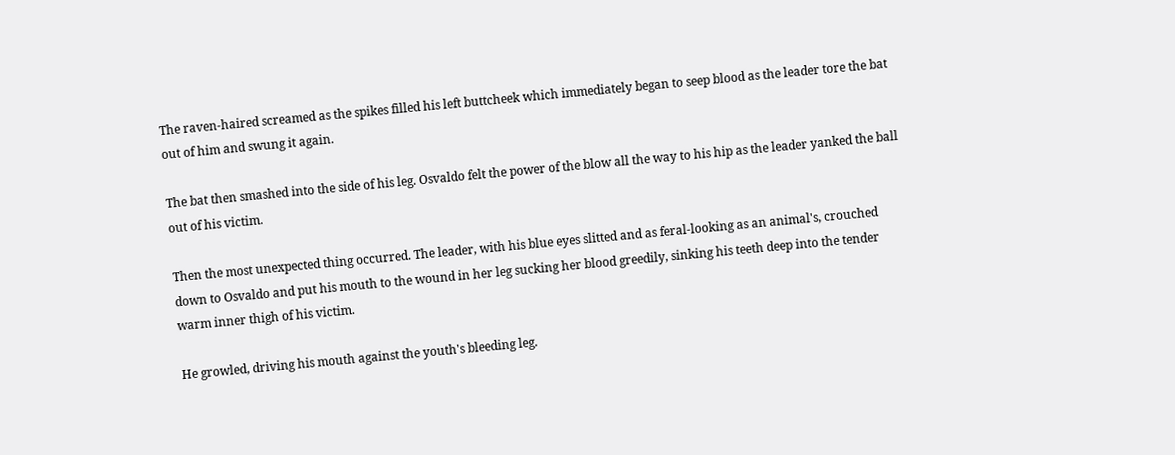The raven-haired screamed as the spikes filled his left buttcheek which immediately began to seep blood as the leader tore the bat out of him and swung it again.

The bat then smashed into the side of his leg. Osvaldo felt the power of the blow all the way to his hip as the leader yanked the ball out of his victim.

Then the most unexpected thing occurred. The leader, with his blue eyes slitted and as feral-looking as an animal's, crouched down to Osvaldo and put his mouth to the wound in her leg sucking her blood greedily, sinking his teeth deep into the tender warm inner thigh of his victim.

He growled, driving his mouth against the youth's bleeding leg.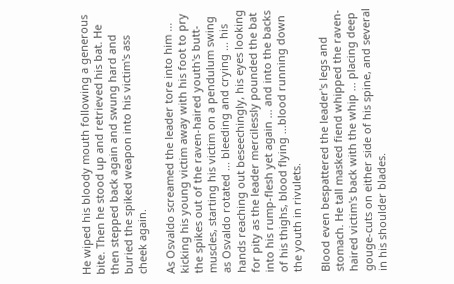He wiped his bloody mouth following a generous bite. Then he stood up and retrieved his bat. He then stepped back again and swung hard and buried the spiked weapon into his victim's ass cheek again.

As Osvaldo screamed the leader tore into him ... kicking his young victim away with his foot to pry the spikes out of the raven-haired youth's butt-muscles, starting his victim on a pendulum swing as Osvaldo rotated ... bleeding and crying ... his hands reaching out beseechingly, his eyes looking for pity as the leader mercilessly pounded the bat into his rump-flesh yet again ... and into the backs of his thighs, blood flying ...blood running down the youth in rivulets.

Blood even bespattered the leader's legs and stomach. He tall masked fiend whipped the raven-haired victim's back with the whip ... placing deep gouge-cuts on either side of his spine, and several in his shoulder blades.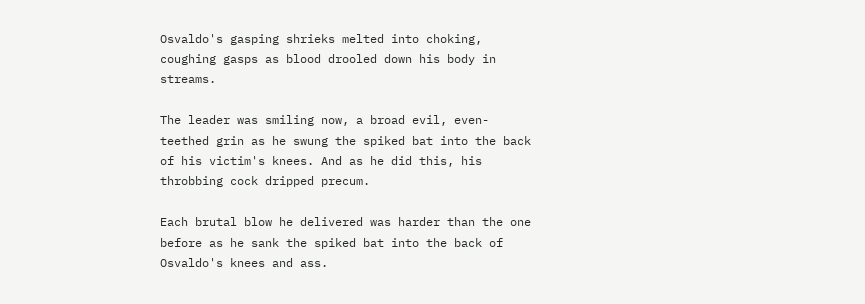Osvaldo's gasping shrieks melted into choking, coughing gasps as blood drooled down his body in streams.

The leader was smiling now, a broad evil, even-teethed grin as he swung the spiked bat into the back of his victim's knees. And as he did this, his throbbing cock dripped precum.

Each brutal blow he delivered was harder than the one before as he sank the spiked bat into the back of Osvaldo's knees and ass.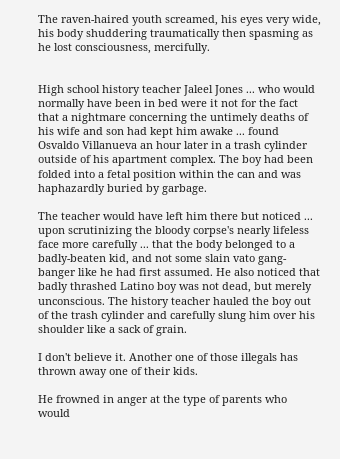The raven-haired youth screamed, his eyes very wide, his body shuddering traumatically then spasming as he lost consciousness, mercifully.


High school history teacher Jaleel Jones ... who would normally have been in bed were it not for the fact that a nightmare concerning the untimely deaths of his wife and son had kept him awake ... found Osvaldo Villanueva an hour later in a trash cylinder outside of his apartment complex. The boy had been folded into a fetal position within the can and was haphazardly buried by garbage.

The teacher would have left him there but noticed ... upon scrutinizing the bloody corpse's nearly lifeless face more carefully ... that the body belonged to a badly-beaten kid, and not some slain vato gang-banger like he had first assumed. He also noticed that badly thrashed Latino boy was not dead, but merely unconscious. The history teacher hauled the boy out of the trash cylinder and carefully slung him over his shoulder like a sack of grain.

I don't believe it. Another one of those illegals has thrown away one of their kids.

He frowned in anger at the type of parents who would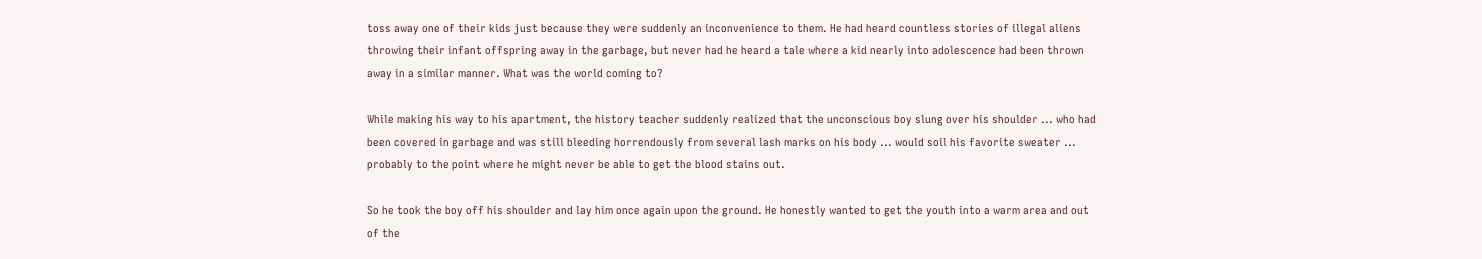toss away one of their kids just because they were suddenly an inconvenience to them. He had heard countless stories of illegal aliens throwing their infant offspring away in the garbage, but never had he heard a tale where a kid nearly into adolescence had been thrown away in a similar manner. What was the world coming to?

While making his way to his apartment, the history teacher suddenly realized that the unconscious boy slung over his shoulder ... who had been covered in garbage and was still bleeding horrendously from several lash marks on his body ... would soil his favorite sweater ... probably to the point where he might never be able to get the blood stains out.

So he took the boy off his shoulder and lay him once again upon the ground. He honestly wanted to get the youth into a warm area and out of the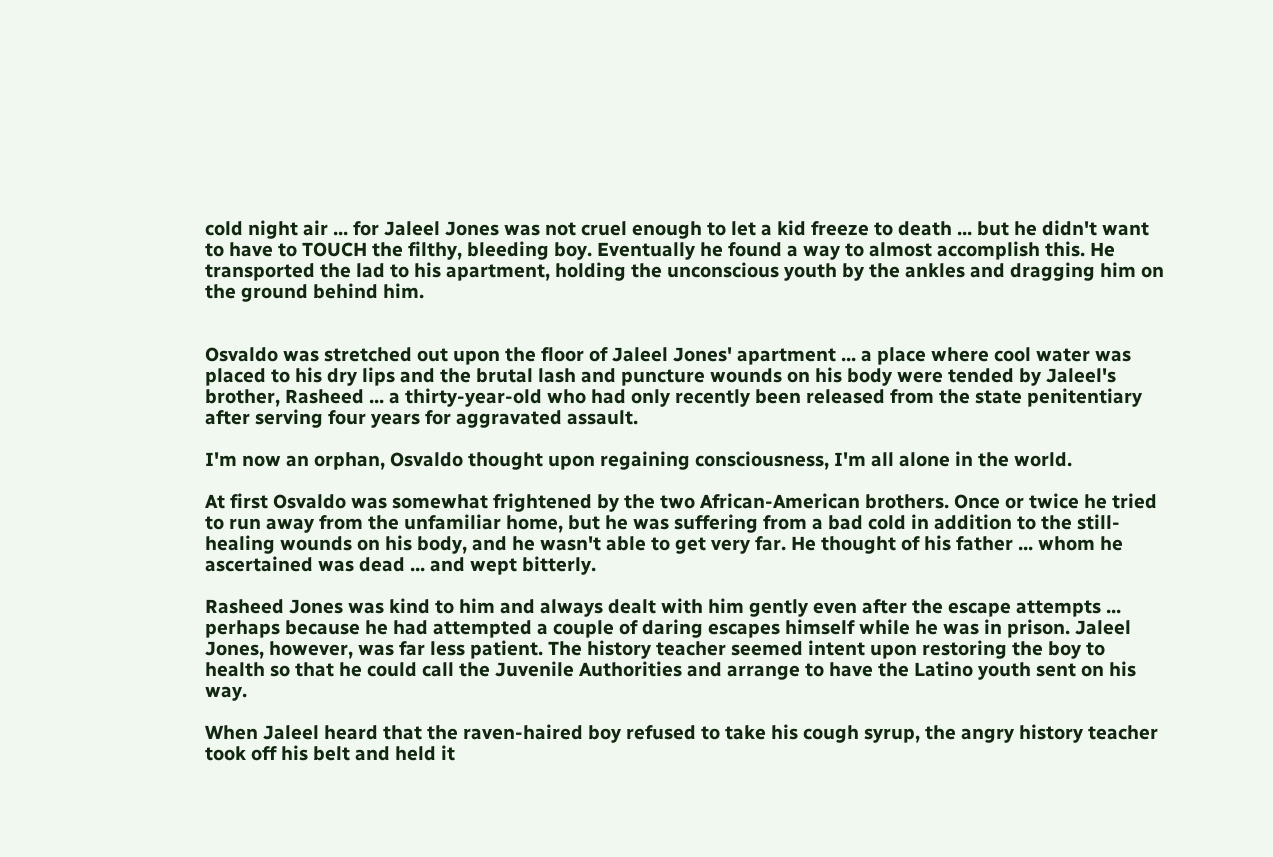cold night air ... for Jaleel Jones was not cruel enough to let a kid freeze to death ... but he didn't want to have to TOUCH the filthy, bleeding boy. Eventually he found a way to almost accomplish this. He transported the lad to his apartment, holding the unconscious youth by the ankles and dragging him on the ground behind him.


Osvaldo was stretched out upon the floor of Jaleel Jones' apartment ... a place where cool water was placed to his dry lips and the brutal lash and puncture wounds on his body were tended by Jaleel's brother, Rasheed ... a thirty-year-old who had only recently been released from the state penitentiary after serving four years for aggravated assault.

I'm now an orphan, Osvaldo thought upon regaining consciousness, I'm all alone in the world.

At first Osvaldo was somewhat frightened by the two African-American brothers. Once or twice he tried to run away from the unfamiliar home, but he was suffering from a bad cold in addition to the still-healing wounds on his body, and he wasn't able to get very far. He thought of his father ... whom he ascertained was dead ... and wept bitterly.

Rasheed Jones was kind to him and always dealt with him gently even after the escape attempts ... perhaps because he had attempted a couple of daring escapes himself while he was in prison. Jaleel Jones, however, was far less patient. The history teacher seemed intent upon restoring the boy to health so that he could call the Juvenile Authorities and arrange to have the Latino youth sent on his way.

When Jaleel heard that the raven-haired boy refused to take his cough syrup, the angry history teacher took off his belt and held it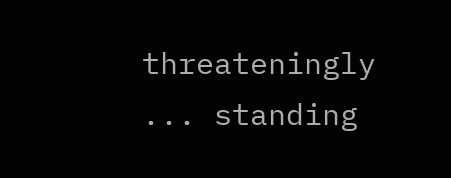threateningly ... standing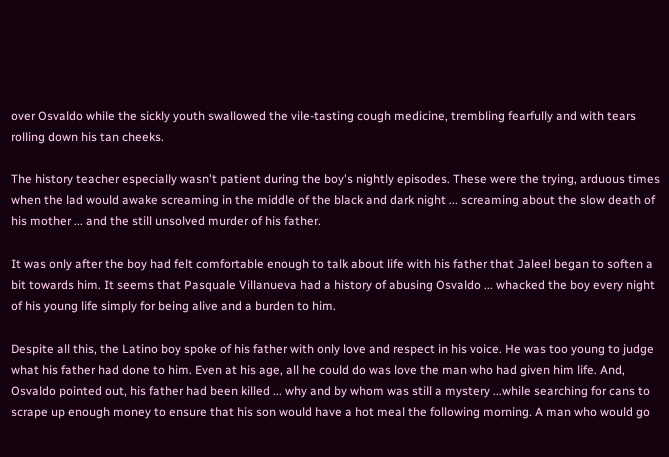over Osvaldo while the sickly youth swallowed the vile-tasting cough medicine, trembling fearfully and with tears rolling down his tan cheeks.

The history teacher especially wasn't patient during the boy's nightly episodes. These were the trying, arduous times when the lad would awake screaming in the middle of the black and dark night ... screaming about the slow death of his mother ... and the still unsolved murder of his father.

It was only after the boy had felt comfortable enough to talk about life with his father that Jaleel began to soften a bit towards him. It seems that Pasquale Villanueva had a history of abusing Osvaldo ... whacked the boy every night of his young life simply for being alive and a burden to him.

Despite all this, the Latino boy spoke of his father with only love and respect in his voice. He was too young to judge what his father had done to him. Even at his age, all he could do was love the man who had given him life. And, Osvaldo pointed out, his father had been killed ... why and by whom was still a mystery ...while searching for cans to scrape up enough money to ensure that his son would have a hot meal the following morning. A man who would go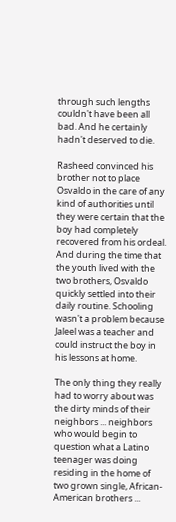through such lengths couldn't have been all bad. And he certainly hadn't deserved to die.

Rasheed convinced his brother not to place Osvaldo in the care of any kind of authorities until they were certain that the boy had completely recovered from his ordeal. And during the time that the youth lived with the two brothers, Osvaldo quickly settled into their daily routine. Schooling wasn't a problem because Jaleel was a teacher and could instruct the boy in his lessons at home.

The only thing they really had to worry about was the dirty minds of their neighbors ... neighbors who would begin to question what a Latino teenager was doing residing in the home of two grown single, African-American brothers ...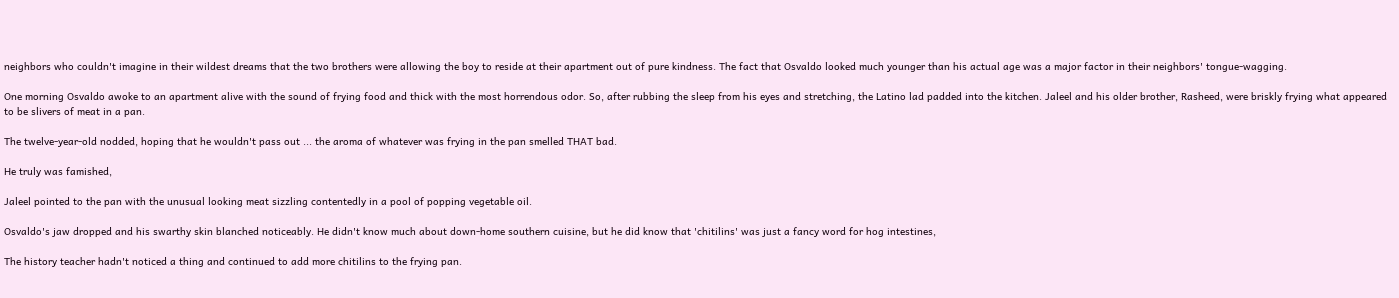neighbors who couldn't imagine in their wildest dreams that the two brothers were allowing the boy to reside at their apartment out of pure kindness. The fact that Osvaldo looked much younger than his actual age was a major factor in their neighbors' tongue-wagging.

One morning Osvaldo awoke to an apartment alive with the sound of frying food and thick with the most horrendous odor. So, after rubbing the sleep from his eyes and stretching, the Latino lad padded into the kitchen. Jaleel and his older brother, Rasheed, were briskly frying what appeared to be slivers of meat in a pan.

The twelve-year-old nodded, hoping that he wouldn't pass out ... the aroma of whatever was frying in the pan smelled THAT bad.

He truly was famished,

Jaleel pointed to the pan with the unusual looking meat sizzling contentedly in a pool of popping vegetable oil.

Osvaldo's jaw dropped and his swarthy skin blanched noticeably. He didn't know much about down-home southern cuisine, but he did know that 'chitilins' was just a fancy word for hog intestines,

The history teacher hadn't noticed a thing and continued to add more chitilins to the frying pan.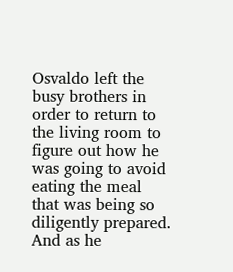Osvaldo left the busy brothers in order to return to the living room to figure out how he was going to avoid eating the meal that was being so diligently prepared. And as he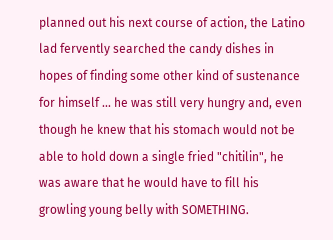planned out his next course of action, the Latino lad fervently searched the candy dishes in hopes of finding some other kind of sustenance for himself ... he was still very hungry and, even though he knew that his stomach would not be able to hold down a single fried "chitilin", he was aware that he would have to fill his growling young belly with SOMETHING.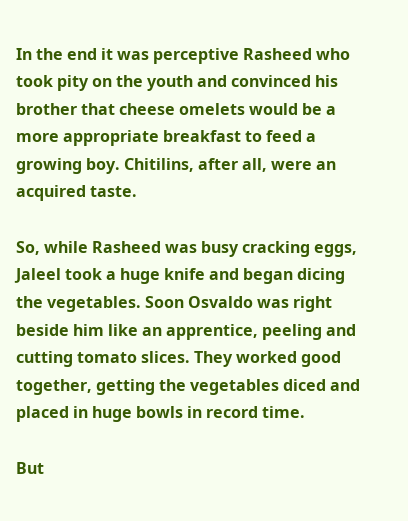In the end it was perceptive Rasheed who took pity on the youth and convinced his brother that cheese omelets would be a more appropriate breakfast to feed a growing boy. Chitilins, after all, were an acquired taste.

So, while Rasheed was busy cracking eggs, Jaleel took a huge knife and began dicing the vegetables. Soon Osvaldo was right beside him like an apprentice, peeling and cutting tomato slices. They worked good together, getting the vegetables diced and placed in huge bowls in record time.

But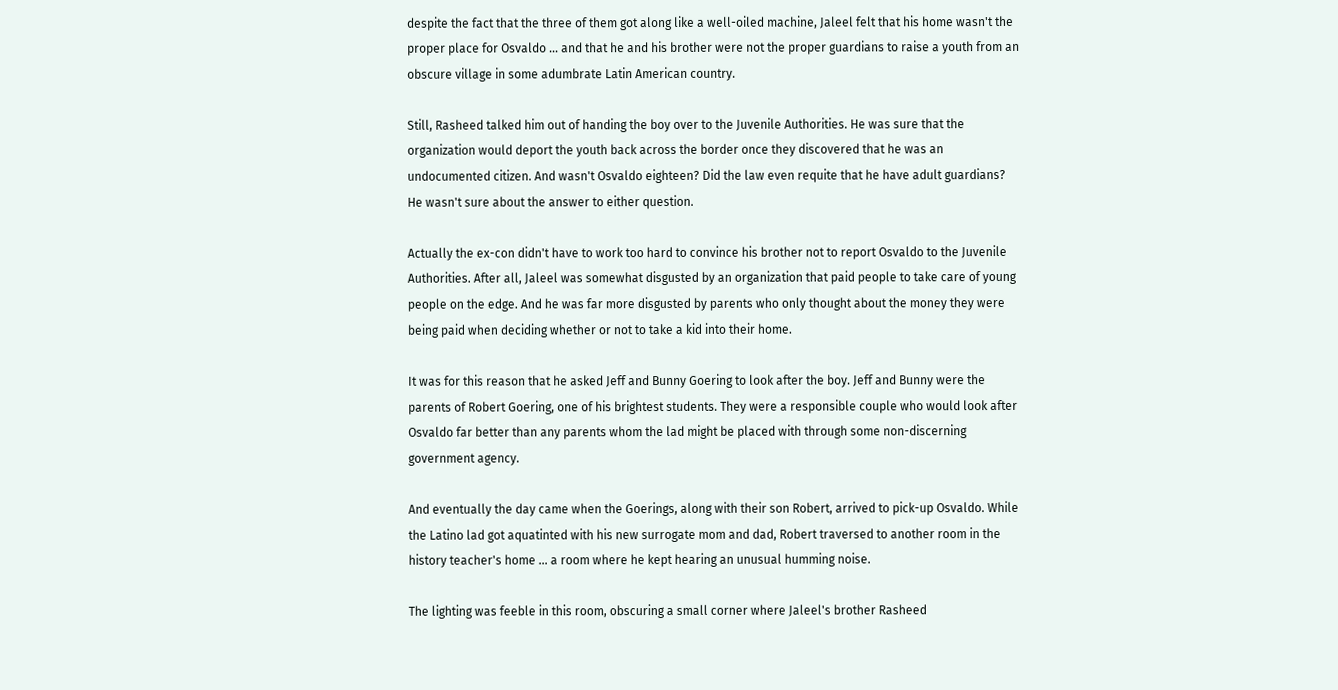despite the fact that the three of them got along like a well-oiled machine, Jaleel felt that his home wasn't the proper place for Osvaldo ... and that he and his brother were not the proper guardians to raise a youth from an obscure village in some adumbrate Latin American country.

Still, Rasheed talked him out of handing the boy over to the Juvenile Authorities. He was sure that the organization would deport the youth back across the border once they discovered that he was an undocumented citizen. And wasn't Osvaldo eighteen? Did the law even requite that he have adult guardians? He wasn't sure about the answer to either question.

Actually the ex-con didn't have to work too hard to convince his brother not to report Osvaldo to the Juvenile Authorities. After all, Jaleel was somewhat disgusted by an organization that paid people to take care of young people on the edge. And he was far more disgusted by parents who only thought about the money they were being paid when deciding whether or not to take a kid into their home.

It was for this reason that he asked Jeff and Bunny Goering to look after the boy. Jeff and Bunny were the parents of Robert Goering, one of his brightest students. They were a responsible couple who would look after Osvaldo far better than any parents whom the lad might be placed with through some non-discerning government agency.

And eventually the day came when the Goerings, along with their son Robert, arrived to pick-up Osvaldo. While the Latino lad got aquatinted with his new surrogate mom and dad, Robert traversed to another room in the history teacher's home ... a room where he kept hearing an unusual humming noise.

The lighting was feeble in this room, obscuring a small corner where Jaleel's brother Rasheed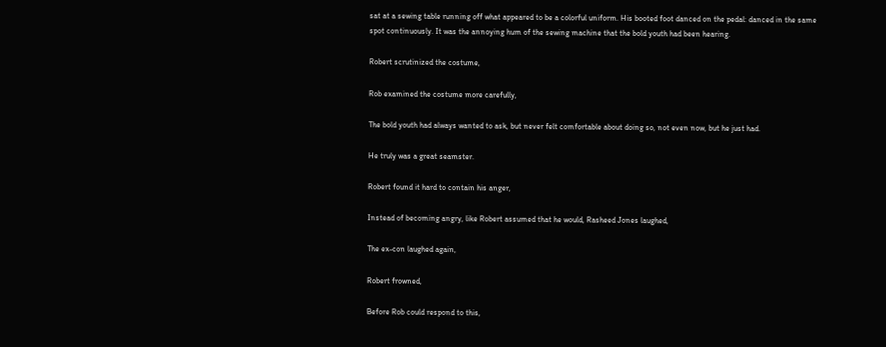sat at a sewing table running off what appeared to be a colorful uniform. His booted foot danced on the pedal: danced in the same spot continuously. It was the annoying hum of the sewing machine that the bold youth had been hearing.

Robert scrutinized the costume,

Rob examined the costume more carefully,

The bold youth had always wanted to ask, but never felt comfortable about doing so, not even now, but he just had.

He truly was a great seamster.

Robert found it hard to contain his anger,

Instead of becoming angry, like Robert assumed that he would, Rasheed Jones laughed,

The ex-con laughed again,

Robert frowned,

Before Rob could respond to this,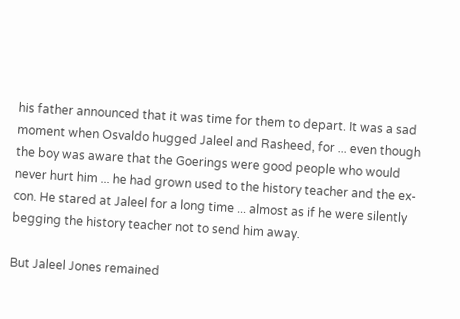his father announced that it was time for them to depart. It was a sad moment when Osvaldo hugged Jaleel and Rasheed, for ... even though the boy was aware that the Goerings were good people who would never hurt him ... he had grown used to the history teacher and the ex-con. He stared at Jaleel for a long time ... almost as if he were silently begging the history teacher not to send him away.

But Jaleel Jones remained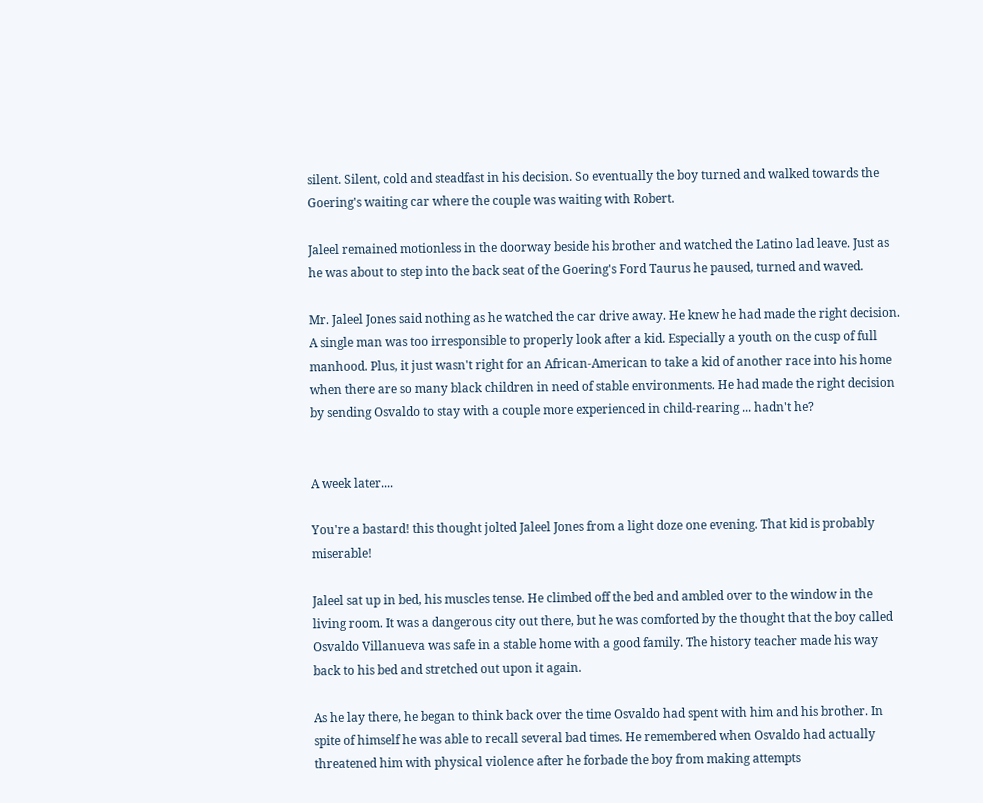silent. Silent, cold and steadfast in his decision. So eventually the boy turned and walked towards the Goering's waiting car where the couple was waiting with Robert.

Jaleel remained motionless in the doorway beside his brother and watched the Latino lad leave. Just as he was about to step into the back seat of the Goering's Ford Taurus he paused, turned and waved.

Mr. Jaleel Jones said nothing as he watched the car drive away. He knew he had made the right decision. A single man was too irresponsible to properly look after a kid. Especially a youth on the cusp of full manhood. Plus, it just wasn't right for an African-American to take a kid of another race into his home when there are so many black children in need of stable environments. He had made the right decision by sending Osvaldo to stay with a couple more experienced in child-rearing ... hadn't he?


A week later....

You're a bastard! this thought jolted Jaleel Jones from a light doze one evening. That kid is probably miserable!

Jaleel sat up in bed, his muscles tense. He climbed off the bed and ambled over to the window in the living room. It was a dangerous city out there, but he was comforted by the thought that the boy called Osvaldo Villanueva was safe in a stable home with a good family. The history teacher made his way back to his bed and stretched out upon it again.

As he lay there, he began to think back over the time Osvaldo had spent with him and his brother. In spite of himself he was able to recall several bad times. He remembered when Osvaldo had actually threatened him with physical violence after he forbade the boy from making attempts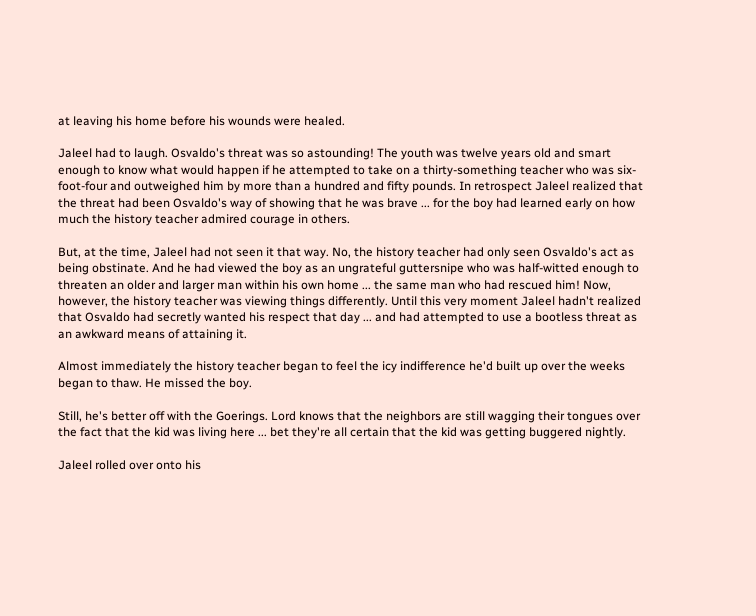at leaving his home before his wounds were healed.

Jaleel had to laugh. Osvaldo's threat was so astounding! The youth was twelve years old and smart enough to know what would happen if he attempted to take on a thirty-something teacher who was six-foot-four and outweighed him by more than a hundred and fifty pounds. In retrospect Jaleel realized that the threat had been Osvaldo's way of showing that he was brave ... for the boy had learned early on how much the history teacher admired courage in others.

But, at the time, Jaleel had not seen it that way. No, the history teacher had only seen Osvaldo's act as being obstinate. And he had viewed the boy as an ungrateful guttersnipe who was half-witted enough to threaten an older and larger man within his own home ... the same man who had rescued him! Now, however, the history teacher was viewing things differently. Until this very moment Jaleel hadn't realized that Osvaldo had secretly wanted his respect that day ... and had attempted to use a bootless threat as an awkward means of attaining it.

Almost immediately the history teacher began to feel the icy indifference he'd built up over the weeks began to thaw. He missed the boy.

Still, he's better off with the Goerings. Lord knows that the neighbors are still wagging their tongues over the fact that the kid was living here ... bet they're all certain that the kid was getting buggered nightly.

Jaleel rolled over onto his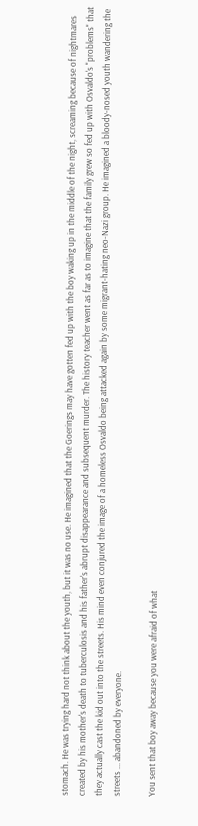stomach. He was trying hard not think about the youth, but it was no use. He imagined that the Goerings may have gotten fed up with the boy waking up in the middle of the night, screaming because of nightmares created by his mother's death to tuberculosis and his father's abrupt disappearance and subsequent murder. The history teacher went as far as to imagine that the family grew so fed up with Osvaldo's "problems" that they actually cast the kid out into the streets. His mind even conjured the image of a homeless Osvaldo being attacked again by some migrant-hating neo-Nazi group. He imagined a bloody-nosed youth wandering the streets ... abandoned by everyone.

You sent that boy away because you were afraid of what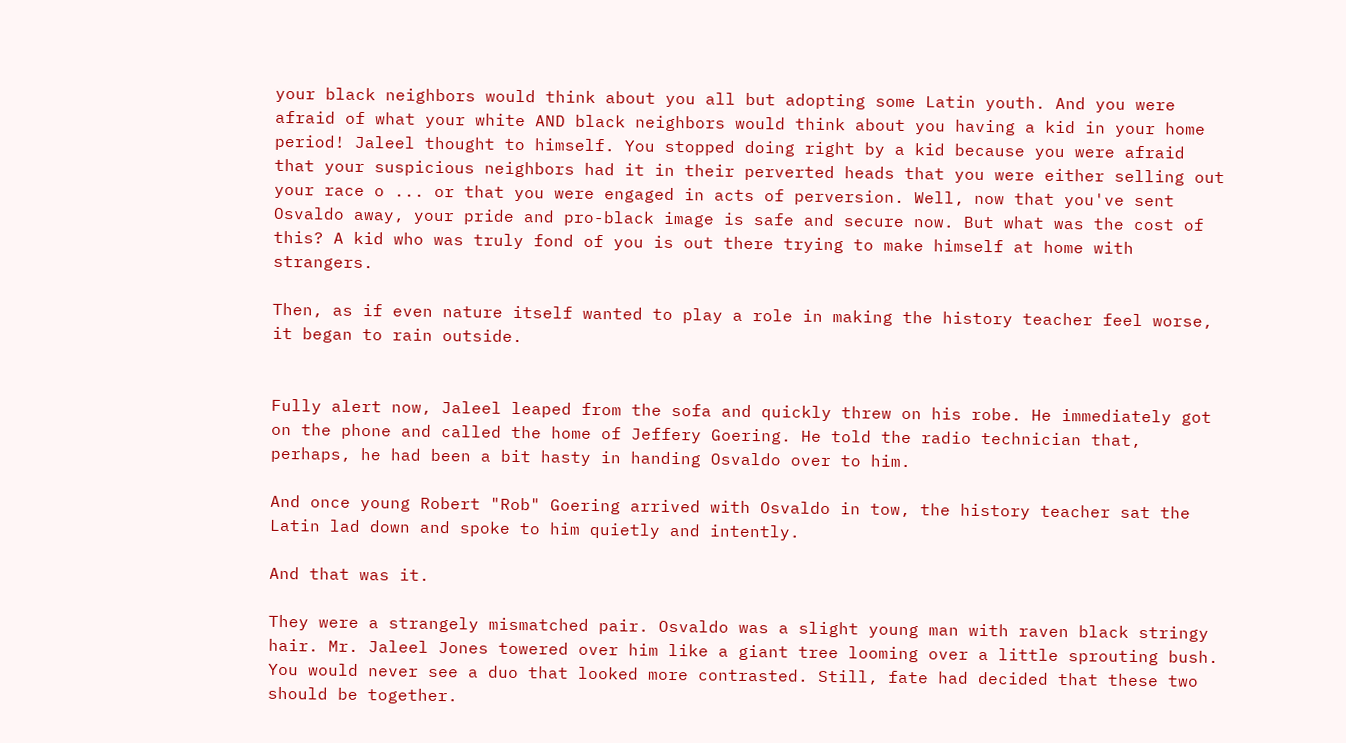your black neighbors would think about you all but adopting some Latin youth. And you were afraid of what your white AND black neighbors would think about you having a kid in your home period! Jaleel thought to himself. You stopped doing right by a kid because you were afraid that your suspicious neighbors had it in their perverted heads that you were either selling out your race o ... or that you were engaged in acts of perversion. Well, now that you've sent Osvaldo away, your pride and pro-black image is safe and secure now. But what was the cost of this? A kid who was truly fond of you is out there trying to make himself at home with strangers.

Then, as if even nature itself wanted to play a role in making the history teacher feel worse, it began to rain outside.


Fully alert now, Jaleel leaped from the sofa and quickly threw on his robe. He immediately got on the phone and called the home of Jeffery Goering. He told the radio technician that, perhaps, he had been a bit hasty in handing Osvaldo over to him.

And once young Robert "Rob" Goering arrived with Osvaldo in tow, the history teacher sat the Latin lad down and spoke to him quietly and intently.

And that was it.

They were a strangely mismatched pair. Osvaldo was a slight young man with raven black stringy hair. Mr. Jaleel Jones towered over him like a giant tree looming over a little sprouting bush. You would never see a duo that looked more contrasted. Still, fate had decided that these two should be together.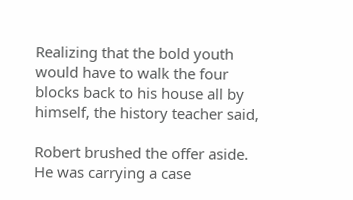Realizing that the bold youth would have to walk the four blocks back to his house all by himself, the history teacher said,

Robert brushed the offer aside. He was carrying a case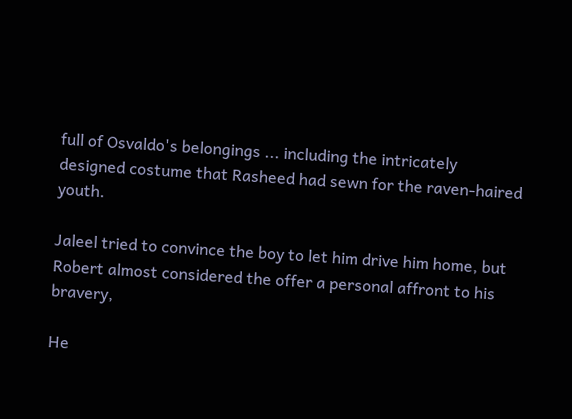full of Osvaldo's belongings ... including the intricately designed costume that Rasheed had sewn for the raven-haired youth.

Jaleel tried to convince the boy to let him drive him home, but Robert almost considered the offer a personal affront to his bravery,

He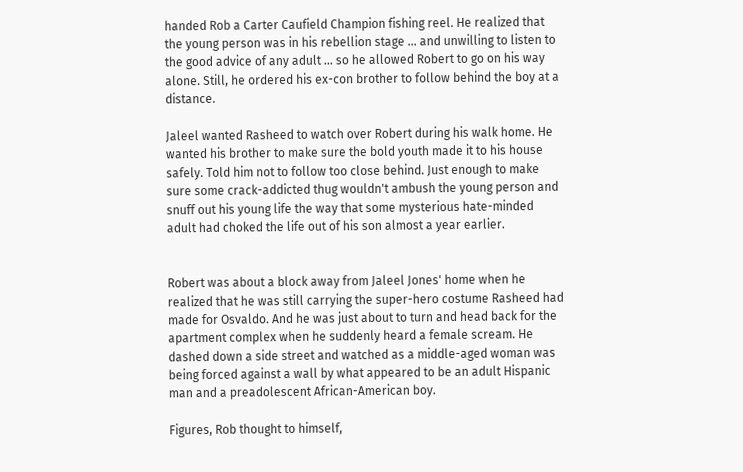handed Rob a Carter Caufield Champion fishing reel. He realized that the young person was in his rebellion stage ... and unwilling to listen to the good advice of any adult ... so he allowed Robert to go on his way alone. Still, he ordered his ex-con brother to follow behind the boy at a distance.

Jaleel wanted Rasheed to watch over Robert during his walk home. He wanted his brother to make sure the bold youth made it to his house safely. Told him not to follow too close behind. Just enough to make sure some crack-addicted thug wouldn't ambush the young person and snuff out his young life the way that some mysterious hate-minded adult had choked the life out of his son almost a year earlier.


Robert was about a block away from Jaleel Jones' home when he realized that he was still carrying the super-hero costume Rasheed had made for Osvaldo. And he was just about to turn and head back for the apartment complex when he suddenly heard a female scream. He dashed down a side street and watched as a middle-aged woman was being forced against a wall by what appeared to be an adult Hispanic man and a preadolescent African-American boy.

Figures, Rob thought to himself,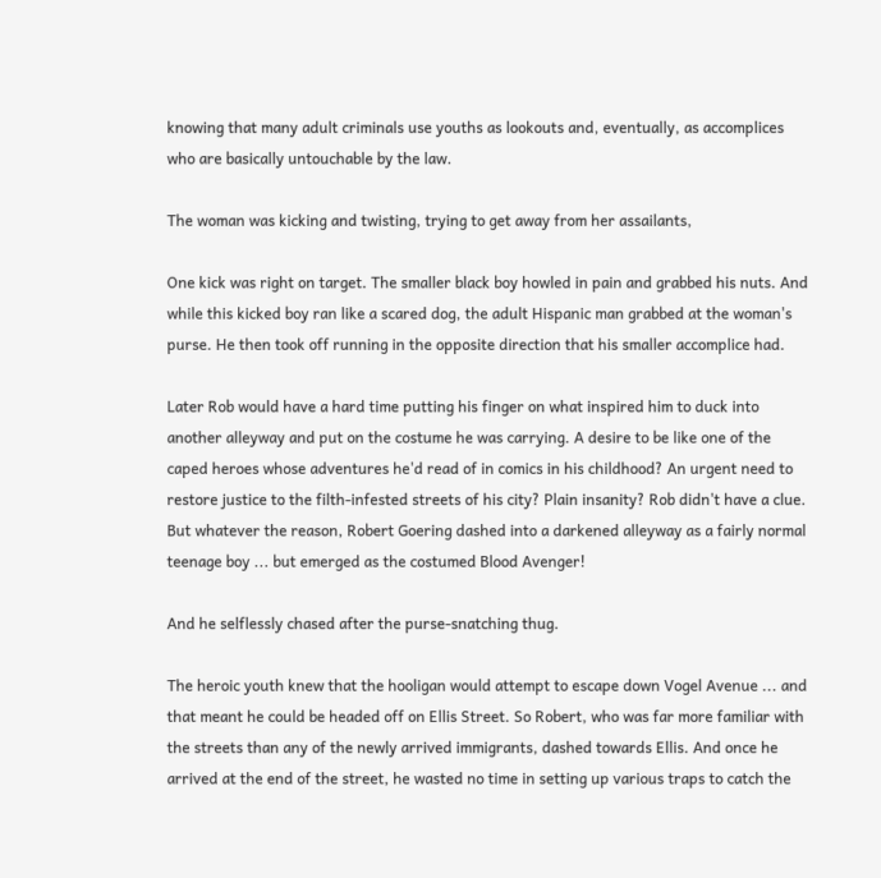knowing that many adult criminals use youths as lookouts and, eventually, as accomplices who are basically untouchable by the law.

The woman was kicking and twisting, trying to get away from her assailants,

One kick was right on target. The smaller black boy howled in pain and grabbed his nuts. And while this kicked boy ran like a scared dog, the adult Hispanic man grabbed at the woman's purse. He then took off running in the opposite direction that his smaller accomplice had.

Later Rob would have a hard time putting his finger on what inspired him to duck into another alleyway and put on the costume he was carrying. A desire to be like one of the caped heroes whose adventures he'd read of in comics in his childhood? An urgent need to restore justice to the filth-infested streets of his city? Plain insanity? Rob didn't have a clue. But whatever the reason, Robert Goering dashed into a darkened alleyway as a fairly normal teenage boy ... but emerged as the costumed Blood Avenger!

And he selflessly chased after the purse-snatching thug.

The heroic youth knew that the hooligan would attempt to escape down Vogel Avenue ... and that meant he could be headed off on Ellis Street. So Robert, who was far more familiar with the streets than any of the newly arrived immigrants, dashed towards Ellis. And once he arrived at the end of the street, he wasted no time in setting up various traps to catch the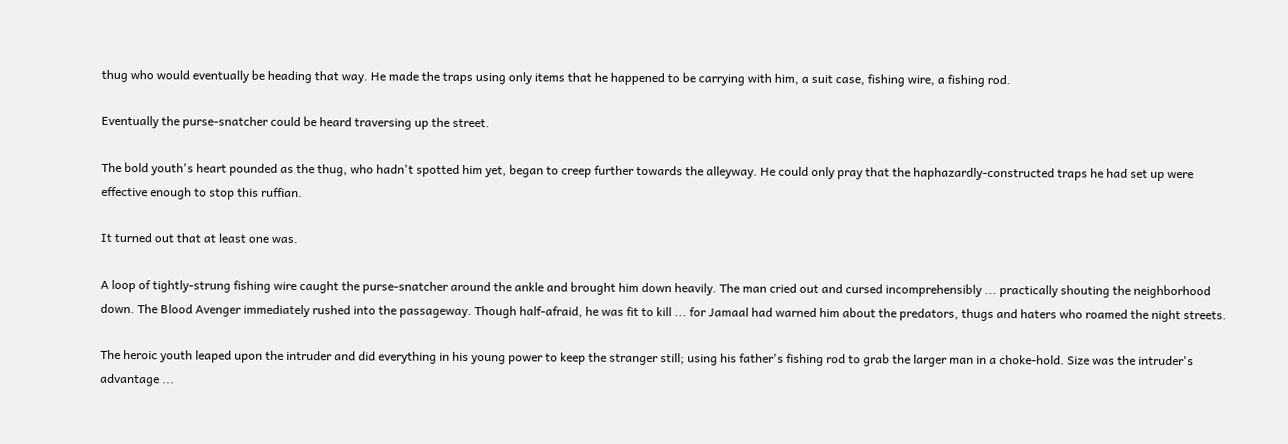thug who would eventually be heading that way. He made the traps using only items that he happened to be carrying with him, a suit case, fishing wire, a fishing rod.

Eventually the purse-snatcher could be heard traversing up the street.

The bold youth's heart pounded as the thug, who hadn't spotted him yet, began to creep further towards the alleyway. He could only pray that the haphazardly-constructed traps he had set up were effective enough to stop this ruffian.

It turned out that at least one was.

A loop of tightly-strung fishing wire caught the purse-snatcher around the ankle and brought him down heavily. The man cried out and cursed incomprehensibly ... practically shouting the neighborhood down. The Blood Avenger immediately rushed into the passageway. Though half-afraid, he was fit to kill ... for Jamaal had warned him about the predators, thugs and haters who roamed the night streets.

The heroic youth leaped upon the intruder and did everything in his young power to keep the stranger still; using his father's fishing rod to grab the larger man in a choke-hold. Size was the intruder's advantage ...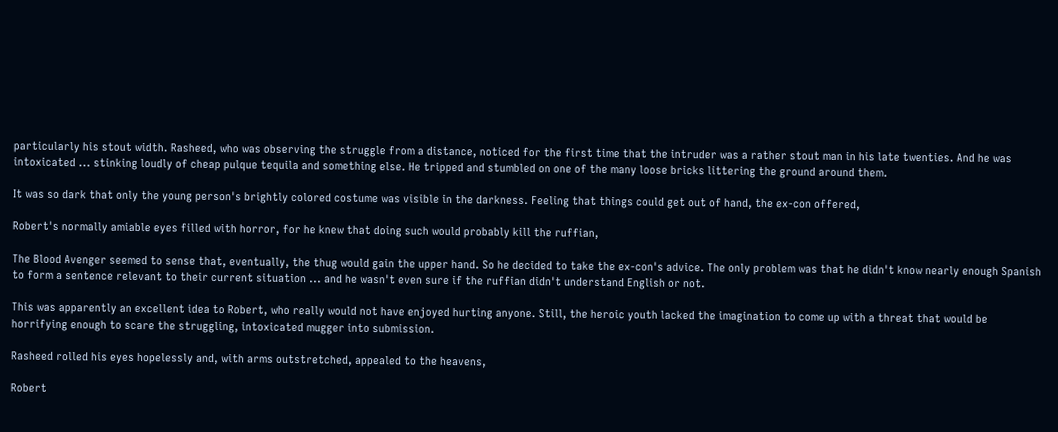particularly his stout width. Rasheed, who was observing the struggle from a distance, noticed for the first time that the intruder was a rather stout man in his late twenties. And he was intoxicated ... stinking loudly of cheap pulque tequila and something else. He tripped and stumbled on one of the many loose bricks littering the ground around them.

It was so dark that only the young person's brightly colored costume was visible in the darkness. Feeling that things could get out of hand, the ex-con offered,

Robert's normally amiable eyes filled with horror, for he knew that doing such would probably kill the ruffian,

The Blood Avenger seemed to sense that, eventually, the thug would gain the upper hand. So he decided to take the ex-con's advice. The only problem was that he didn't know nearly enough Spanish to form a sentence relevant to their current situation ... and he wasn't even sure if the ruffian didn't understand English or not.

This was apparently an excellent idea to Robert, who really would not have enjoyed hurting anyone. Still, the heroic youth lacked the imagination to come up with a threat that would be horrifying enough to scare the struggling, intoxicated mugger into submission.

Rasheed rolled his eyes hopelessly and, with arms outstretched, appealed to the heavens,

Robert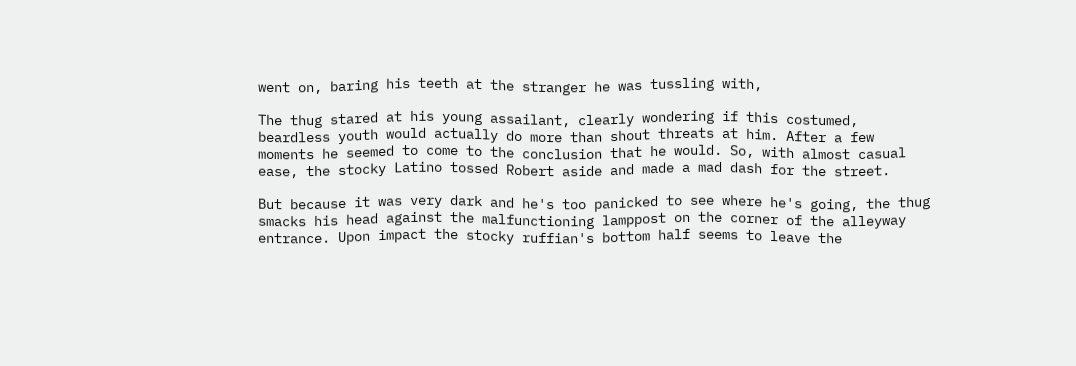went on, baring his teeth at the stranger he was tussling with,

The thug stared at his young assailant, clearly wondering if this costumed, beardless youth would actually do more than shout threats at him. After a few moments he seemed to come to the conclusion that he would. So, with almost casual ease, the stocky Latino tossed Robert aside and made a mad dash for the street.

But because it was very dark and he's too panicked to see where he's going, the thug smacks his head against the malfunctioning lamppost on the corner of the alleyway entrance. Upon impact the stocky ruffian's bottom half seems to leave the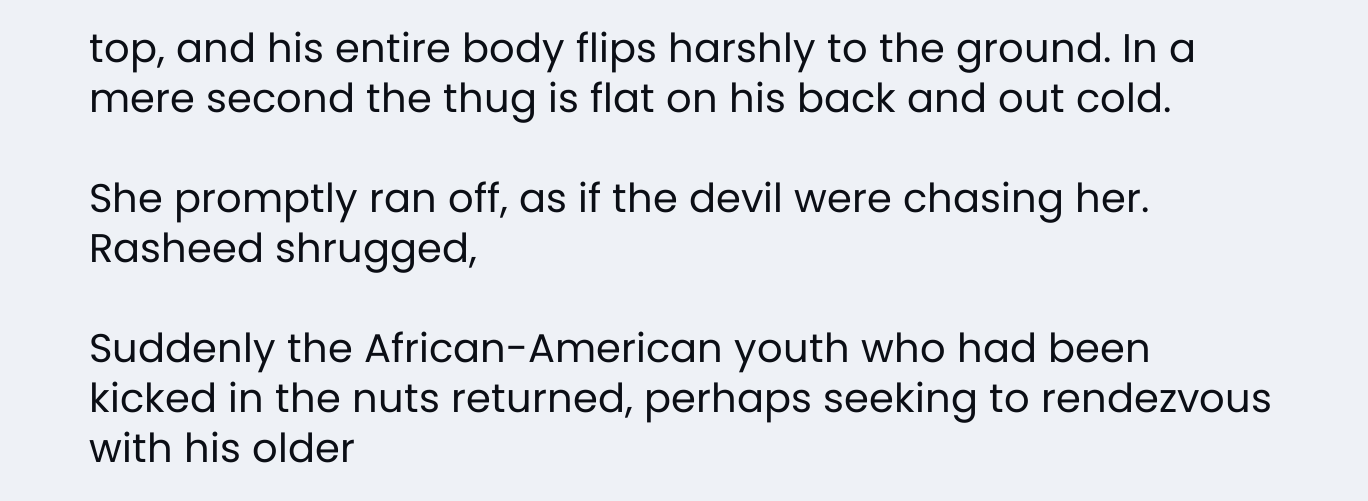top, and his entire body flips harshly to the ground. In a mere second the thug is flat on his back and out cold.

She promptly ran off, as if the devil were chasing her. Rasheed shrugged,

Suddenly the African-American youth who had been kicked in the nuts returned, perhaps seeking to rendezvous with his older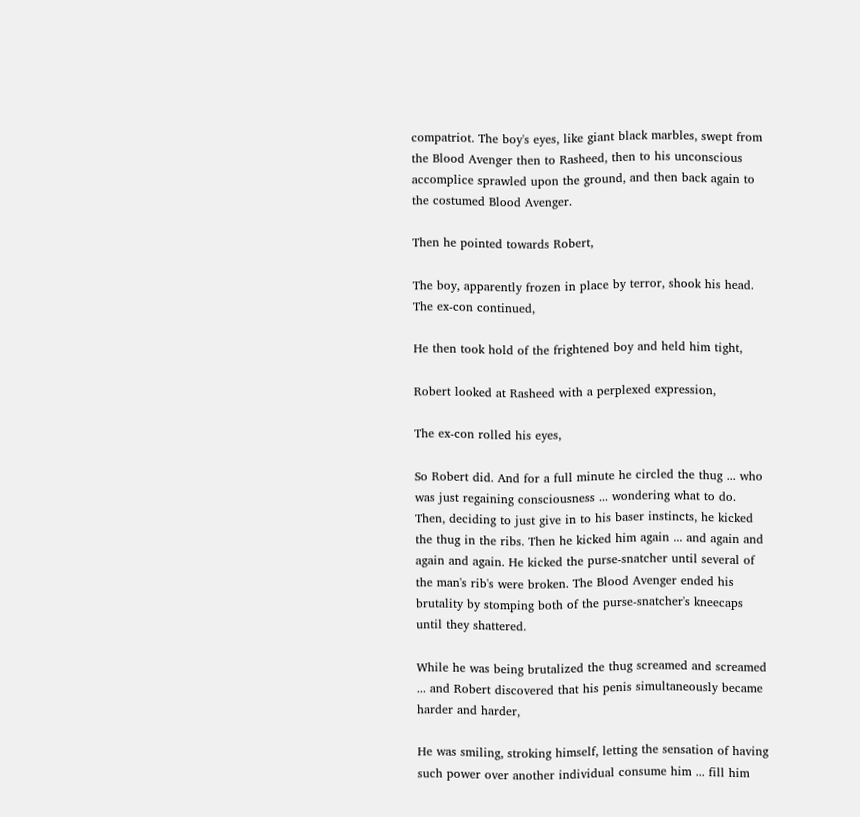compatriot. The boy's eyes, like giant black marbles, swept from the Blood Avenger then to Rasheed, then to his unconscious accomplice sprawled upon the ground, and then back again to the costumed Blood Avenger.

Then he pointed towards Robert,

The boy, apparently frozen in place by terror, shook his head. The ex-con continued,

He then took hold of the frightened boy and held him tight,

Robert looked at Rasheed with a perplexed expression,

The ex-con rolled his eyes,

So Robert did. And for a full minute he circled the thug ... who was just regaining consciousness ... wondering what to do. Then, deciding to just give in to his baser instincts, he kicked the thug in the ribs. Then he kicked him again ... and again and again and again. He kicked the purse-snatcher until several of the man's rib's were broken. The Blood Avenger ended his brutality by stomping both of the purse-snatcher's kneecaps until they shattered.

While he was being brutalized the thug screamed and screamed ... and Robert discovered that his penis simultaneously became harder and harder,

He was smiling, stroking himself, letting the sensation of having such power over another individual consume him ... fill him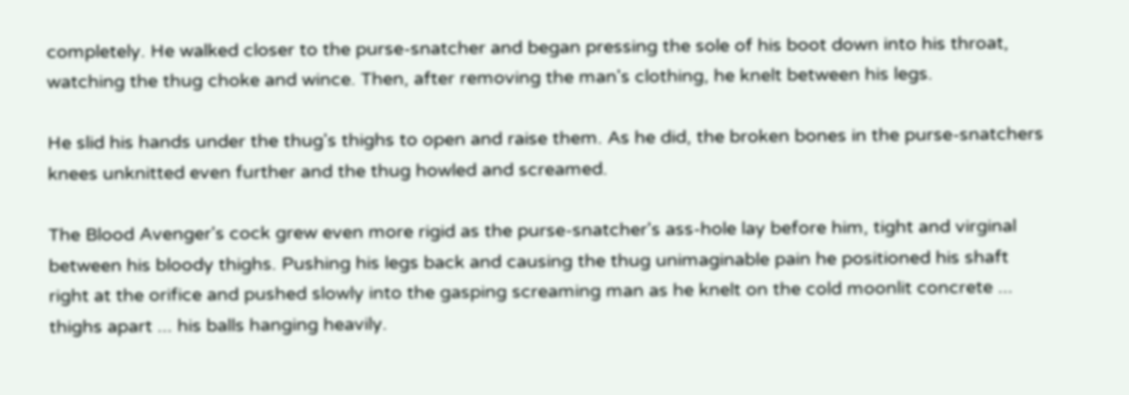completely. He walked closer to the purse-snatcher and began pressing the sole of his boot down into his throat, watching the thug choke and wince. Then, after removing the man's clothing, he knelt between his legs.

He slid his hands under the thug's thighs to open and raise them. As he did, the broken bones in the purse-snatchers knees unknitted even further and the thug howled and screamed.

The Blood Avenger's cock grew even more rigid as the purse-snatcher's ass-hole lay before him, tight and virginal between his bloody thighs. Pushing his legs back and causing the thug unimaginable pain he positioned his shaft right at the orifice and pushed slowly into the gasping screaming man as he knelt on the cold moonlit concrete ... thighs apart ... his balls hanging heavily.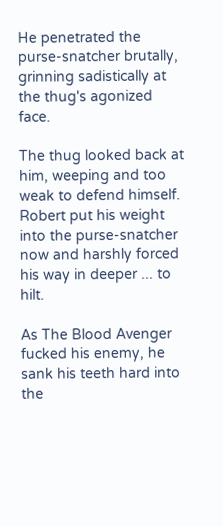He penetrated the purse-snatcher brutally, grinning sadistically at the thug's agonized face.

The thug looked back at him, weeping and too weak to defend himself. Robert put his weight into the purse-snatcher now and harshly forced his way in deeper ... to hilt.

As The Blood Avenger fucked his enemy, he sank his teeth hard into the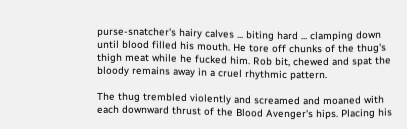purse-snatcher's hairy calves ... biting hard ... clamping down until blood filled his mouth. He tore off chunks of the thug's thigh meat while he fucked him. Rob bit, chewed and spat the bloody remains away in a cruel rhythmic pattern.

The thug trembled violently and screamed and moaned with each downward thrust of the Blood Avenger's hips. Placing his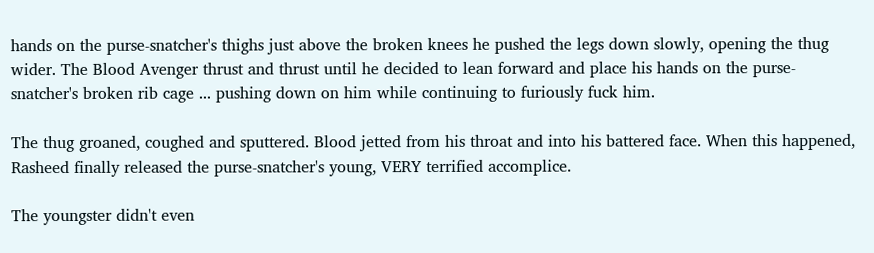hands on the purse-snatcher's thighs just above the broken knees he pushed the legs down slowly, opening the thug wider. The Blood Avenger thrust and thrust until he decided to lean forward and place his hands on the purse-snatcher's broken rib cage ... pushing down on him while continuing to furiously fuck him.

The thug groaned, coughed and sputtered. Blood jetted from his throat and into his battered face. When this happened, Rasheed finally released the purse-snatcher's young, VERY terrified accomplice.

The youngster didn't even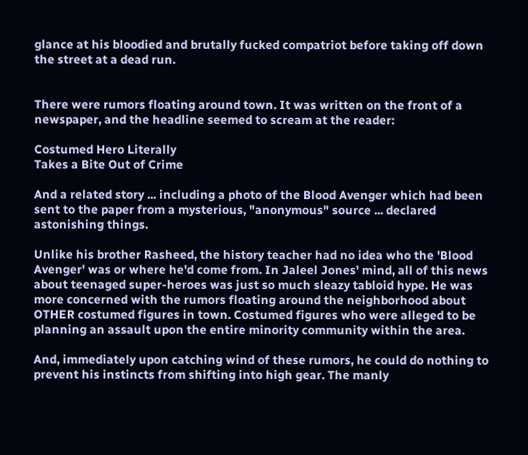glance at his bloodied and brutally fucked compatriot before taking off down the street at a dead run.


There were rumors floating around town. It was written on the front of a newspaper, and the headline seemed to scream at the reader:

Costumed Hero Literally
Takes a Bite Out of Crime

And a related story ... including a photo of the Blood Avenger which had been sent to the paper from a mysterious, "anonymous" source ... declared astonishing things.

Unlike his brother Rasheed, the history teacher had no idea who the 'Blood Avenger' was or where he'd come from. In Jaleel Jones' mind, all of this news about teenaged super-heroes was just so much sleazy tabloid hype. He was more concerned with the rumors floating around the neighborhood about OTHER costumed figures in town. Costumed figures who were alleged to be planning an assault upon the entire minority community within the area.

And, immediately upon catching wind of these rumors, he could do nothing to prevent his instincts from shifting into high gear. The manly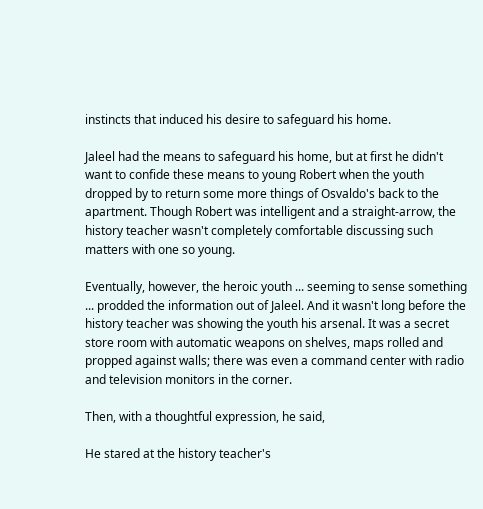instincts that induced his desire to safeguard his home.

Jaleel had the means to safeguard his home, but at first he didn't want to confide these means to young Robert when the youth dropped by to return some more things of Osvaldo's back to the apartment. Though Robert was intelligent and a straight-arrow, the history teacher wasn't completely comfortable discussing such matters with one so young.

Eventually, however, the heroic youth ... seeming to sense something ... prodded the information out of Jaleel. And it wasn't long before the history teacher was showing the youth his arsenal. It was a secret store room with automatic weapons on shelves, maps rolled and propped against walls; there was even a command center with radio and television monitors in the corner.

Then, with a thoughtful expression, he said,

He stared at the history teacher's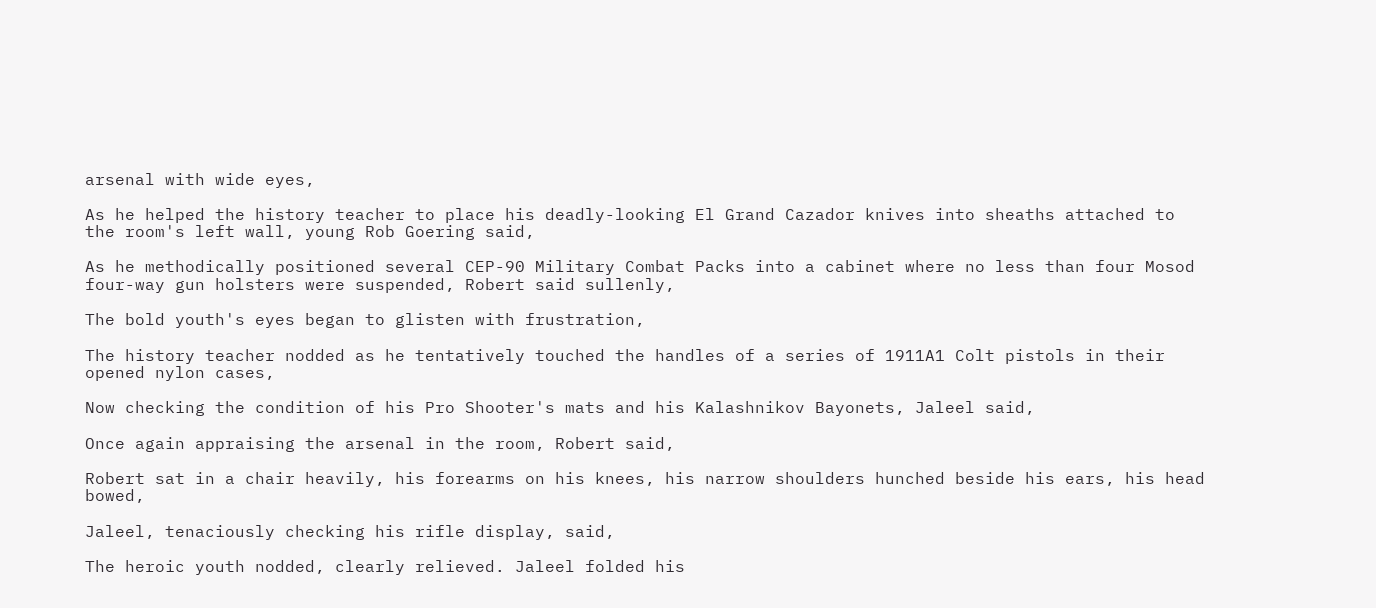arsenal with wide eyes,

As he helped the history teacher to place his deadly-looking El Grand Cazador knives into sheaths attached to the room's left wall, young Rob Goering said,

As he methodically positioned several CEP-90 Military Combat Packs into a cabinet where no less than four Mosod four-way gun holsters were suspended, Robert said sullenly,

The bold youth's eyes began to glisten with frustration,

The history teacher nodded as he tentatively touched the handles of a series of 1911A1 Colt pistols in their opened nylon cases,

Now checking the condition of his Pro Shooter's mats and his Kalashnikov Bayonets, Jaleel said,

Once again appraising the arsenal in the room, Robert said,

Robert sat in a chair heavily, his forearms on his knees, his narrow shoulders hunched beside his ears, his head bowed,

Jaleel, tenaciously checking his rifle display, said,

The heroic youth nodded, clearly relieved. Jaleel folded his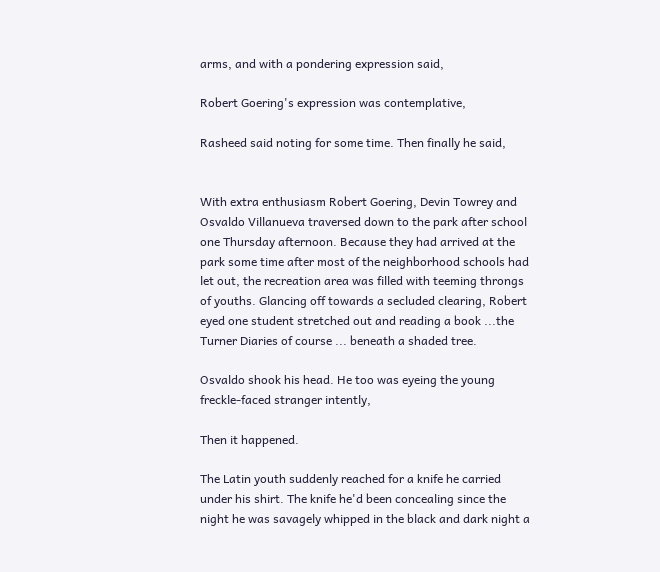arms, and with a pondering expression said,

Robert Goering's expression was contemplative,

Rasheed said noting for some time. Then finally he said,


With extra enthusiasm Robert Goering, Devin Towrey and Osvaldo Villanueva traversed down to the park after school one Thursday afternoon. Because they had arrived at the park some time after most of the neighborhood schools had let out, the recreation area was filled with teeming throngs of youths. Glancing off towards a secluded clearing, Robert eyed one student stretched out and reading a book ...the Turner Diaries of course ... beneath a shaded tree.

Osvaldo shook his head. He too was eyeing the young freckle-faced stranger intently,

Then it happened.

The Latin youth suddenly reached for a knife he carried under his shirt. The knife he'd been concealing since the night he was savagely whipped in the black and dark night a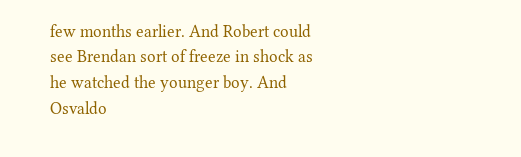few months earlier. And Robert could see Brendan sort of freeze in shock as he watched the younger boy. And Osvaldo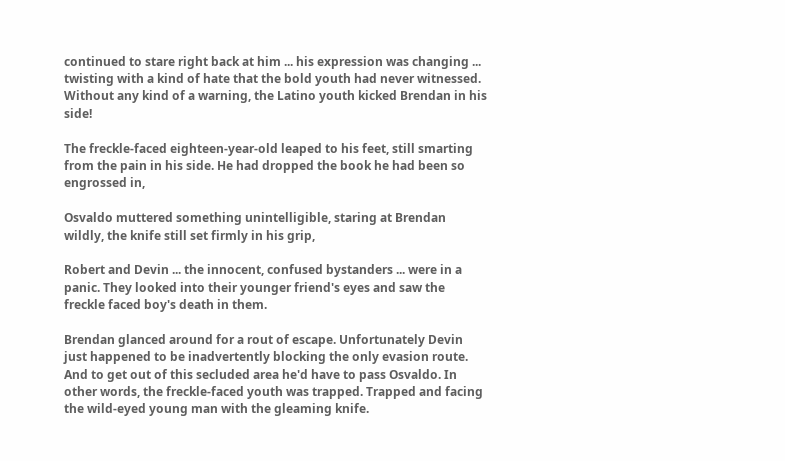continued to stare right back at him ... his expression was changing ... twisting with a kind of hate that the bold youth had never witnessed. Without any kind of a warning, the Latino youth kicked Brendan in his side!

The freckle-faced eighteen-year-old leaped to his feet, still smarting from the pain in his side. He had dropped the book he had been so engrossed in,

Osvaldo muttered something unintelligible, staring at Brendan wildly, the knife still set firmly in his grip,

Robert and Devin ... the innocent, confused bystanders ... were in a panic. They looked into their younger friend's eyes and saw the freckle faced boy's death in them.

Brendan glanced around for a rout of escape. Unfortunately Devin just happened to be inadvertently blocking the only evasion route. And to get out of this secluded area he'd have to pass Osvaldo. In other words, the freckle-faced youth was trapped. Trapped and facing the wild-eyed young man with the gleaming knife.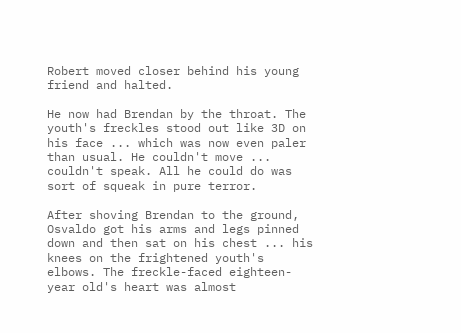Robert moved closer behind his young friend and halted.

He now had Brendan by the throat. The youth's freckles stood out like 3D on his face ... which was now even paler than usual. He couldn't move ... couldn't speak. All he could do was sort of squeak in pure terror.

After shoving Brendan to the ground, Osvaldo got his arms and legs pinned down and then sat on his chest ... his knees on the frightened youth's elbows. The freckle-faced eighteen-year old's heart was almost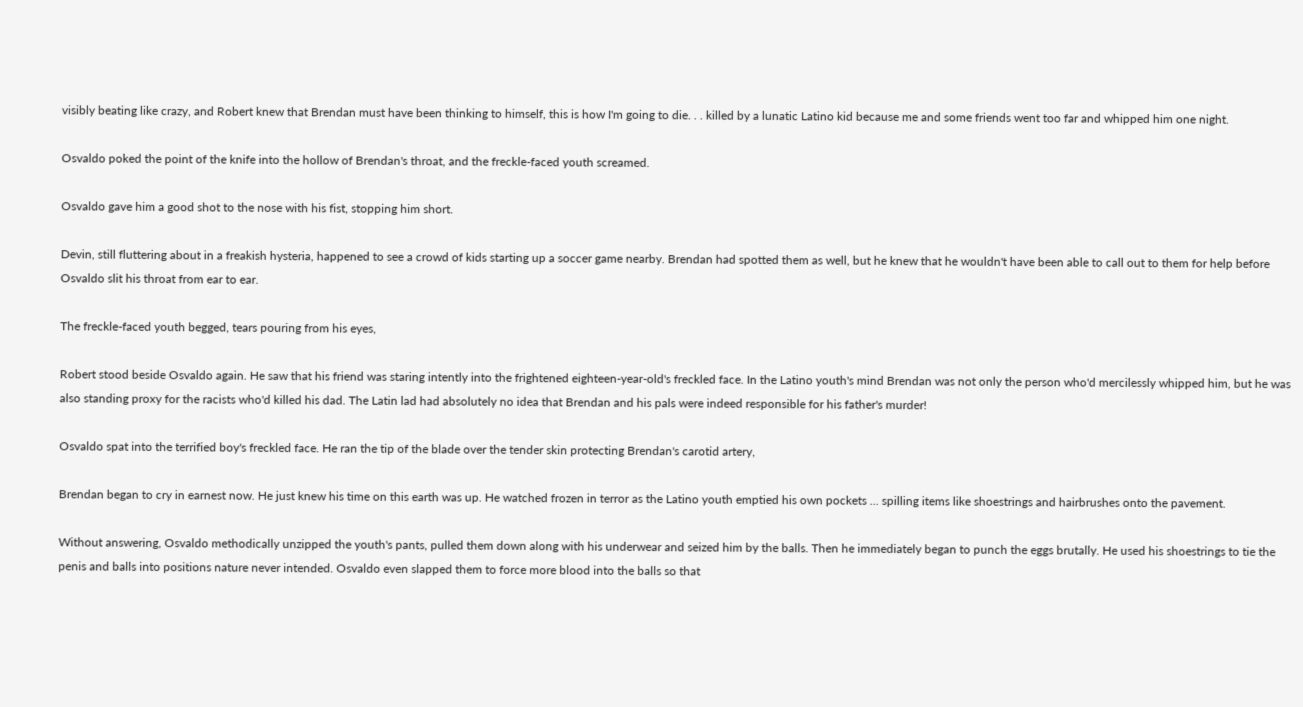visibly beating like crazy, and Robert knew that Brendan must have been thinking to himself, this is how I'm going to die. . . killed by a lunatic Latino kid because me and some friends went too far and whipped him one night.

Osvaldo poked the point of the knife into the hollow of Brendan's throat, and the freckle-faced youth screamed.

Osvaldo gave him a good shot to the nose with his fist, stopping him short.

Devin, still fluttering about in a freakish hysteria, happened to see a crowd of kids starting up a soccer game nearby. Brendan had spotted them as well, but he knew that he wouldn't have been able to call out to them for help before Osvaldo slit his throat from ear to ear.

The freckle-faced youth begged, tears pouring from his eyes,

Robert stood beside Osvaldo again. He saw that his friend was staring intently into the frightened eighteen-year-old's freckled face. In the Latino youth's mind Brendan was not only the person who'd mercilessly whipped him, but he was also standing proxy for the racists who'd killed his dad. The Latin lad had absolutely no idea that Brendan and his pals were indeed responsible for his father's murder!

Osvaldo spat into the terrified boy's freckled face. He ran the tip of the blade over the tender skin protecting Brendan's carotid artery,

Brendan began to cry in earnest now. He just knew his time on this earth was up. He watched frozen in terror as the Latino youth emptied his own pockets ... spilling items like shoestrings and hairbrushes onto the pavement.

Without answering, Osvaldo methodically unzipped the youth's pants, pulled them down along with his underwear and seized him by the balls. Then he immediately began to punch the eggs brutally. He used his shoestrings to tie the penis and balls into positions nature never intended. Osvaldo even slapped them to force more blood into the balls so that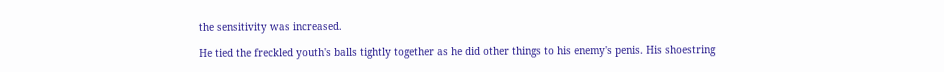the sensitivity was increased.

He tied the freckled youth's balls tightly together as he did other things to his enemy's penis. His shoestring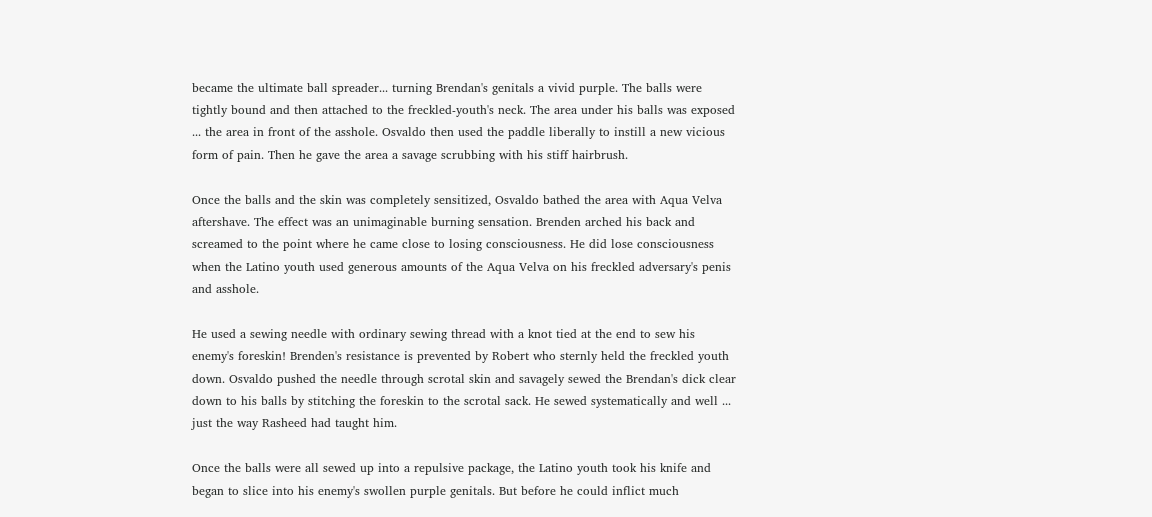became the ultimate ball spreader... turning Brendan's genitals a vivid purple. The balls were tightly bound and then attached to the freckled-youth's neck. The area under his balls was exposed ... the area in front of the asshole. Osvaldo then used the paddle liberally to instill a new vicious form of pain. Then he gave the area a savage scrubbing with his stiff hairbrush.

Once the balls and the skin was completely sensitized, Osvaldo bathed the area with Aqua Velva aftershave. The effect was an unimaginable burning sensation. Brenden arched his back and screamed to the point where he came close to losing consciousness. He did lose consciousness when the Latino youth used generous amounts of the Aqua Velva on his freckled adversary's penis and asshole.

He used a sewing needle with ordinary sewing thread with a knot tied at the end to sew his enemy's foreskin! Brenden's resistance is prevented by Robert who sternly held the freckled youth down. Osvaldo pushed the needle through scrotal skin and savagely sewed the Brendan's dick clear down to his balls by stitching the foreskin to the scrotal sack. He sewed systematically and well ... just the way Rasheed had taught him.

Once the balls were all sewed up into a repulsive package, the Latino youth took his knife and began to slice into his enemy's swollen purple genitals. But before he could inflict much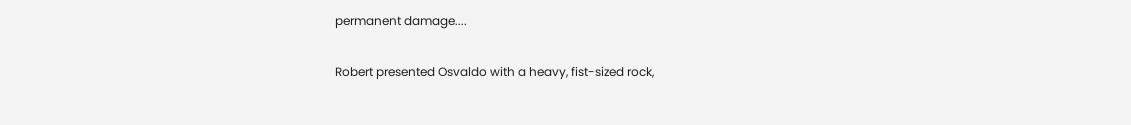permanent damage....

Robert presented Osvaldo with a heavy, fist-sized rock,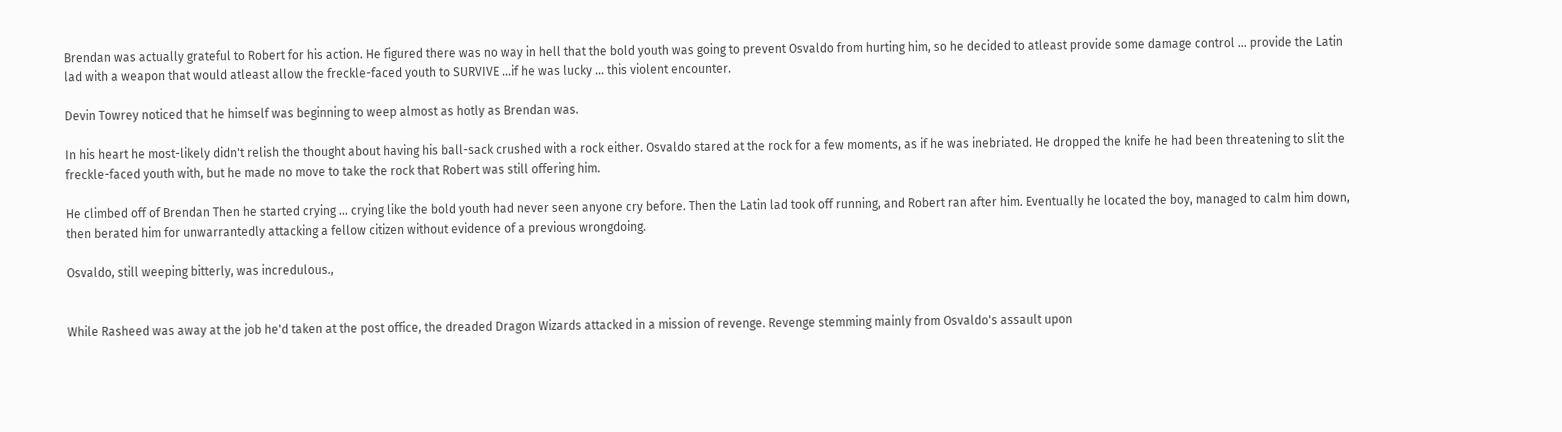Brendan was actually grateful to Robert for his action. He figured there was no way in hell that the bold youth was going to prevent Osvaldo from hurting him, so he decided to atleast provide some damage control ... provide the Latin lad with a weapon that would atleast allow the freckle-faced youth to SURVIVE ...if he was lucky ... this violent encounter.

Devin Towrey noticed that he himself was beginning to weep almost as hotly as Brendan was.

In his heart he most-likely didn't relish the thought about having his ball-sack crushed with a rock either. Osvaldo stared at the rock for a few moments, as if he was inebriated. He dropped the knife he had been threatening to slit the freckle-faced youth with, but he made no move to take the rock that Robert was still offering him.

He climbed off of Brendan Then he started crying ... crying like the bold youth had never seen anyone cry before. Then the Latin lad took off running, and Robert ran after him. Eventually he located the boy, managed to calm him down, then berated him for unwarrantedly attacking a fellow citizen without evidence of a previous wrongdoing.

Osvaldo, still weeping bitterly, was incredulous.,


While Rasheed was away at the job he'd taken at the post office, the dreaded Dragon Wizards attacked in a mission of revenge. Revenge stemming mainly from Osvaldo's assault upon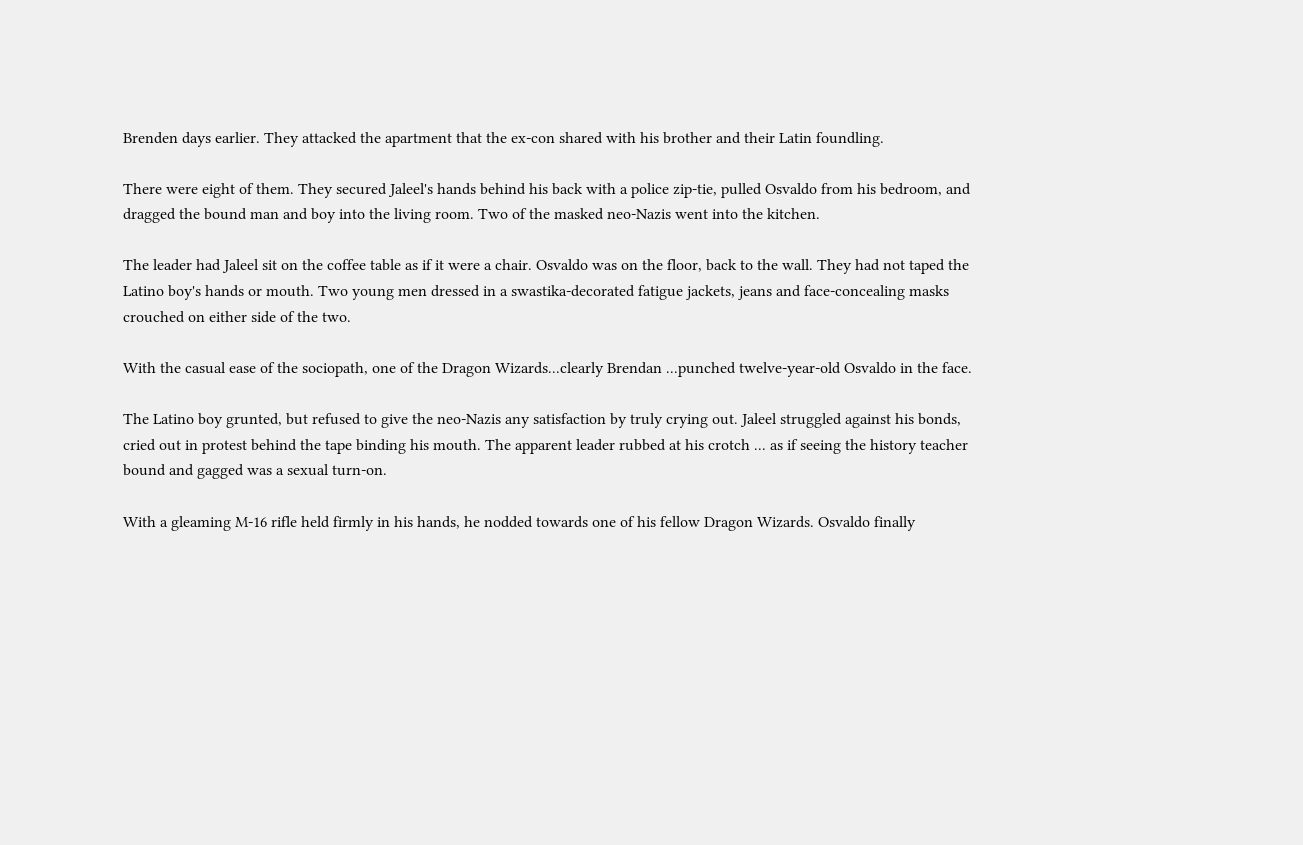Brenden days earlier. They attacked the apartment that the ex-con shared with his brother and their Latin foundling.

There were eight of them. They secured Jaleel's hands behind his back with a police zip-tie, pulled Osvaldo from his bedroom, and dragged the bound man and boy into the living room. Two of the masked neo-Nazis went into the kitchen.

The leader had Jaleel sit on the coffee table as if it were a chair. Osvaldo was on the floor, back to the wall. They had not taped the Latino boy's hands or mouth. Two young men dressed in a swastika-decorated fatigue jackets, jeans and face-concealing masks crouched on either side of the two.

With the casual ease of the sociopath, one of the Dragon Wizards...clearly Brendan ...punched twelve-year-old Osvaldo in the face.

The Latino boy grunted, but refused to give the neo-Nazis any satisfaction by truly crying out. Jaleel struggled against his bonds, cried out in protest behind the tape binding his mouth. The apparent leader rubbed at his crotch ... as if seeing the history teacher bound and gagged was a sexual turn-on.

With a gleaming M-16 rifle held firmly in his hands, he nodded towards one of his fellow Dragon Wizards. Osvaldo finally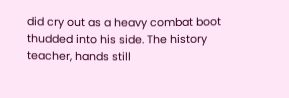did cry out as a heavy combat boot thudded into his side. The history teacher, hands still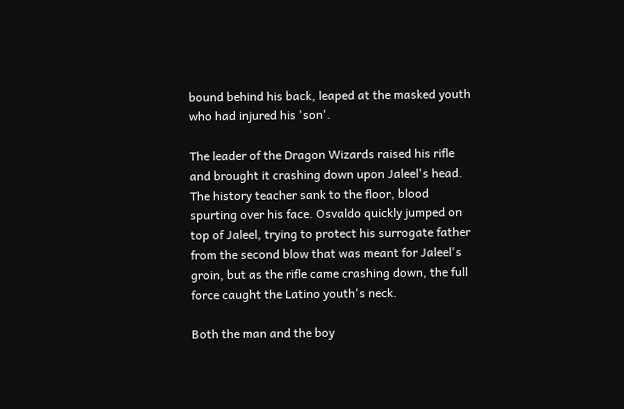bound behind his back, leaped at the masked youth who had injured his 'son'.

The leader of the Dragon Wizards raised his rifle and brought it crashing down upon Jaleel's head. The history teacher sank to the floor, blood spurting over his face. Osvaldo quickly jumped on top of Jaleel, trying to protect his surrogate father from the second blow that was meant for Jaleel's groin, but as the rifle came crashing down, the full force caught the Latino youth's neck.

Both the man and the boy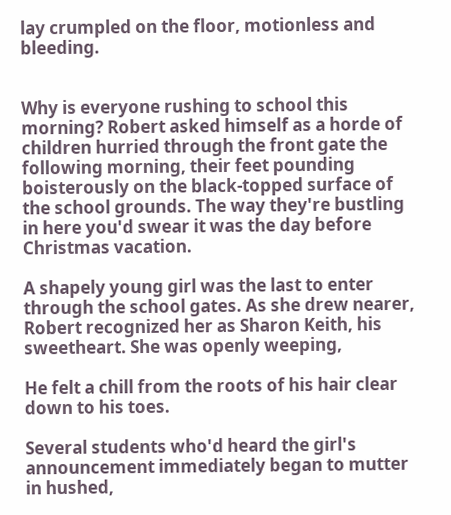lay crumpled on the floor, motionless and bleeding.


Why is everyone rushing to school this morning? Robert asked himself as a horde of children hurried through the front gate the following morning, their feet pounding boisterously on the black-topped surface of the school grounds. The way they're bustling in here you'd swear it was the day before Christmas vacation.

A shapely young girl was the last to enter through the school gates. As she drew nearer, Robert recognized her as Sharon Keith, his sweetheart. She was openly weeping,

He felt a chill from the roots of his hair clear down to his toes.

Several students who'd heard the girl's announcement immediately began to mutter in hushed,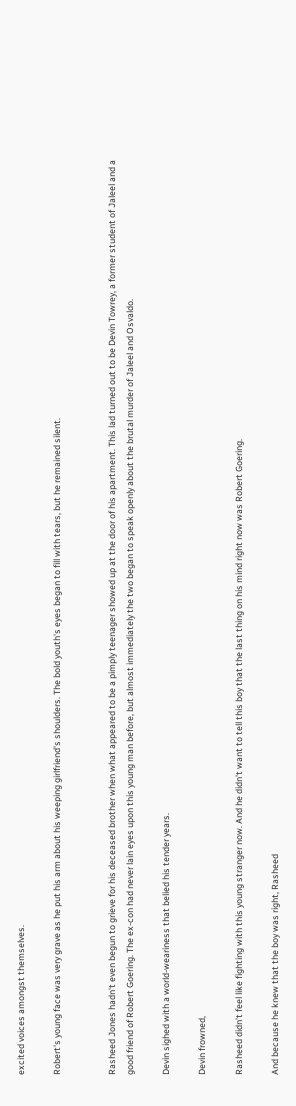excited voices amongst themselves.

Robert's young face was very grave as he put his arm about his weeping girlfriend's shoulders. The bold youth's eyes began to fill with tears, but he remained silent.


Rasheed Jones hadn't even begun to grieve for his deceased brother when what appeared to be a pimply teenager showed up at the door of his apartment. This lad turned out to be Devin Towrey, a former student of Jaleel and a good friend of Robert Goering. The ex-con had never lain eyes upon this young man before, but almost immediately the two began to speak openly about the brutal murder of Jaleel and Osvaldo.

Devin sighed with a world-weariness that belied his tender years.

Devin frowned,

Rasheed didn't feel like fighting with this young stranger now. And he didn't want to tell this boy that the last thing on his mind right now was Robert Goering.

And because he knew that the boy was right, Rasheed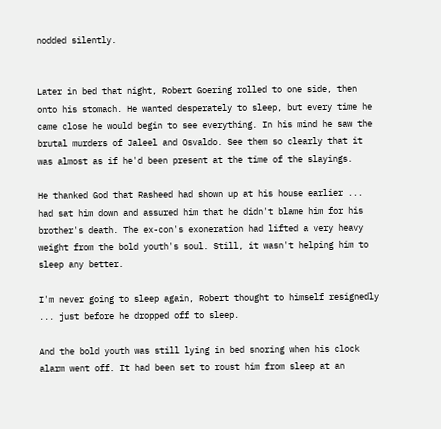nodded silently.


Later in bed that night, Robert Goering rolled to one side, then onto his stomach. He wanted desperately to sleep, but every time he came close he would begin to see everything. In his mind he saw the brutal murders of Jaleel and Osvaldo. See them so clearly that it was almost as if he'd been present at the time of the slayings.

He thanked God that Rasheed had shown up at his house earlier ... had sat him down and assured him that he didn't blame him for his brother's death. The ex-con's exoneration had lifted a very heavy weight from the bold youth's soul. Still, it wasn't helping him to sleep any better.

I'm never going to sleep again, Robert thought to himself resignedly ... just before he dropped off to sleep.

And the bold youth was still lying in bed snoring when his clock alarm went off. It had been set to roust him from sleep at an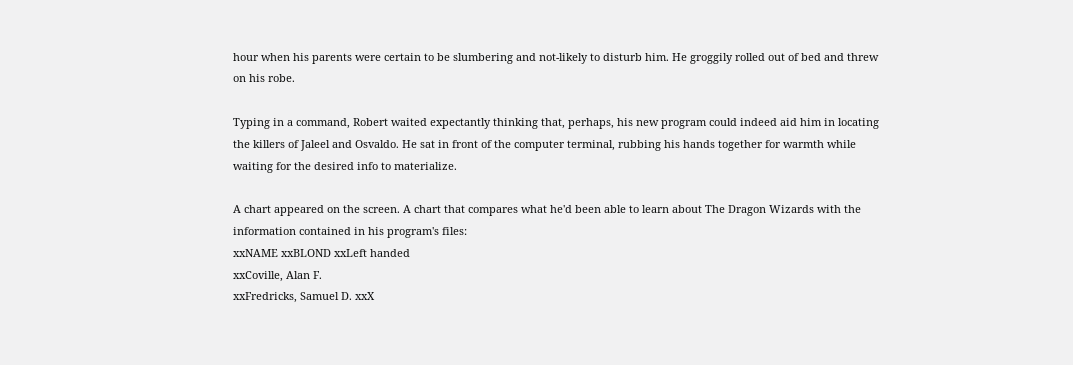hour when his parents were certain to be slumbering and not-likely to disturb him. He groggily rolled out of bed and threw on his robe.

Typing in a command, Robert waited expectantly thinking that, perhaps, his new program could indeed aid him in locating the killers of Jaleel and Osvaldo. He sat in front of the computer terminal, rubbing his hands together for warmth while waiting for the desired info to materialize.

A chart appeared on the screen. A chart that compares what he'd been able to learn about The Dragon Wizards with the information contained in his program's files:
xxNAME xxBLOND xxLeft handed
xxCoville, Alan F.
xxFredricks, Samuel D. xxX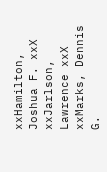xxHamilton, Joshua F. xxX
xxJarlson, Lawrence xxX
xxMarks, Dennis G.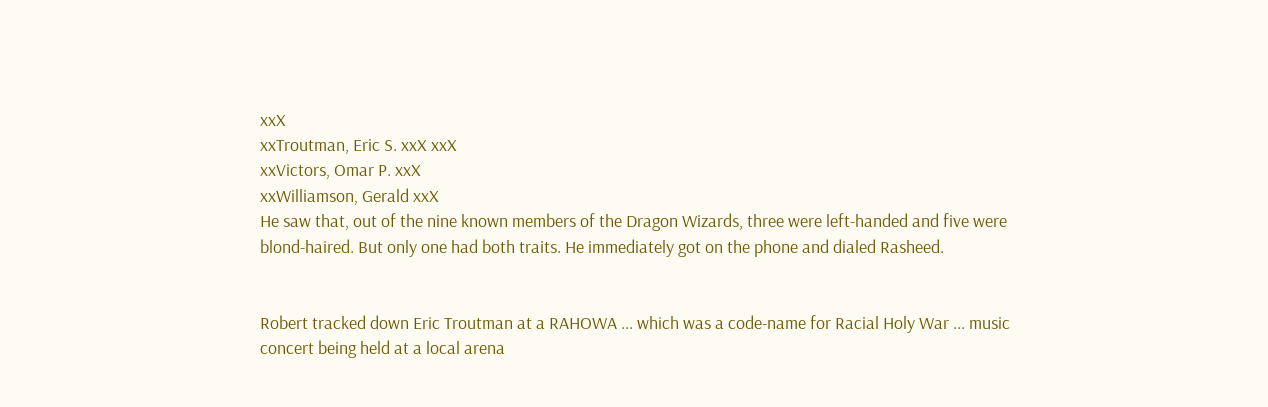xxX
xxTroutman, Eric S. xxX xxX
xxVictors, Omar P. xxX
xxWilliamson, Gerald xxX
He saw that, out of the nine known members of the Dragon Wizards, three were left-handed and five were blond-haired. But only one had both traits. He immediately got on the phone and dialed Rasheed.


Robert tracked down Eric Troutman at a RAHOWA ... which was a code-name for Racial Holy War ... music concert being held at a local arena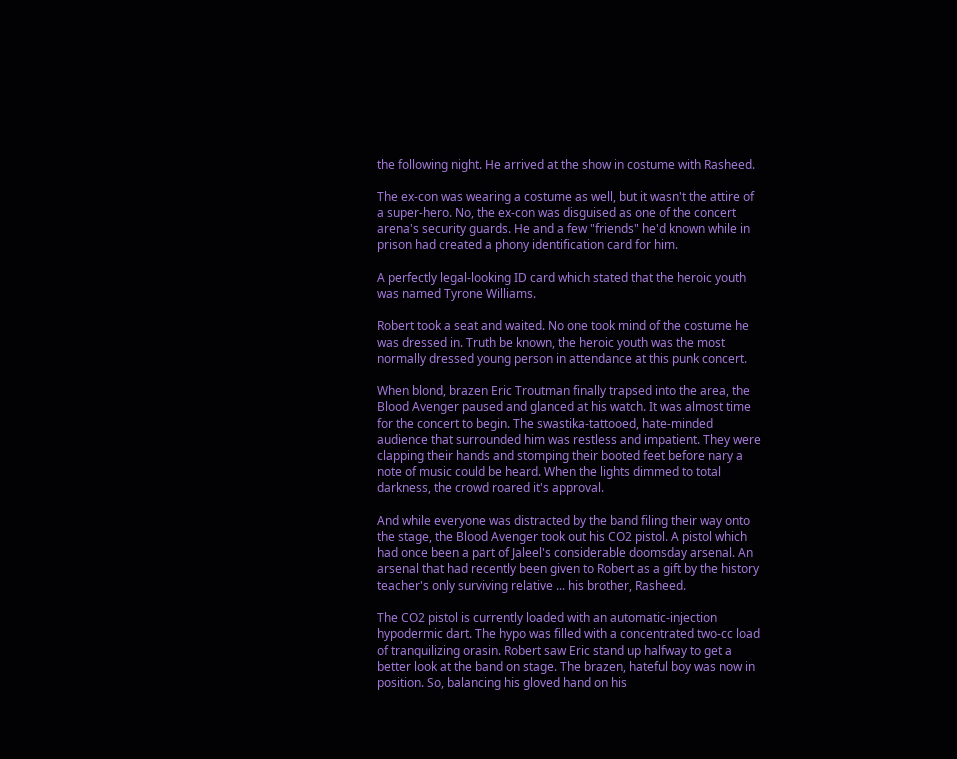the following night. He arrived at the show in costume with Rasheed.

The ex-con was wearing a costume as well, but it wasn't the attire of a super-hero. No, the ex-con was disguised as one of the concert arena's security guards. He and a few "friends" he'd known while in prison had created a phony identification card for him.

A perfectly legal-looking ID card which stated that the heroic youth was named Tyrone Williams.

Robert took a seat and waited. No one took mind of the costume he was dressed in. Truth be known, the heroic youth was the most normally dressed young person in attendance at this punk concert.

When blond, brazen Eric Troutman finally trapsed into the area, the Blood Avenger paused and glanced at his watch. It was almost time for the concert to begin. The swastika-tattooed, hate-minded audience that surrounded him was restless and impatient. They were clapping their hands and stomping their booted feet before nary a note of music could be heard. When the lights dimmed to total darkness, the crowd roared it's approval.

And while everyone was distracted by the band filing their way onto the stage, the Blood Avenger took out his CO2 pistol. A pistol which had once been a part of Jaleel's considerable doomsday arsenal. An arsenal that had recently been given to Robert as a gift by the history teacher's only surviving relative ... his brother, Rasheed.

The CO2 pistol is currently loaded with an automatic-injection hypodermic dart. The hypo was filled with a concentrated two-cc load of tranquilizing orasin. Robert saw Eric stand up halfway to get a better look at the band on stage. The brazen, hateful boy was now in position. So, balancing his gloved hand on his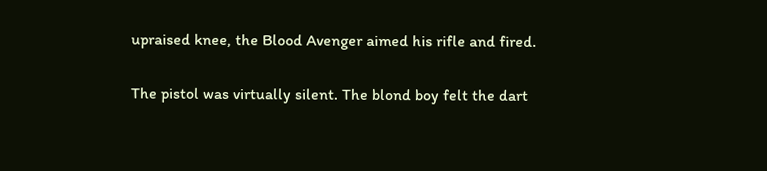upraised knee, the Blood Avenger aimed his rifle and fired.

The pistol was virtually silent. The blond boy felt the dart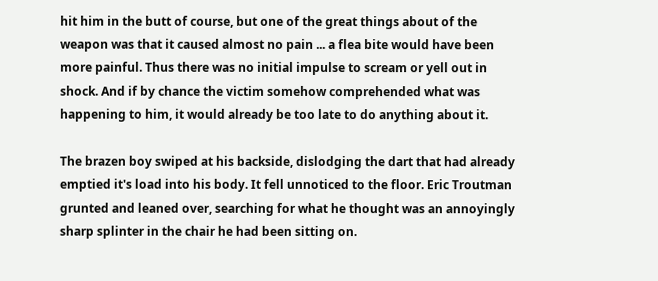hit him in the butt of course, but one of the great things about of the weapon was that it caused almost no pain ... a flea bite would have been more painful. Thus there was no initial impulse to scream or yell out in shock. And if by chance the victim somehow comprehended what was happening to him, it would already be too late to do anything about it.

The brazen boy swiped at his backside, dislodging the dart that had already emptied it's load into his body. It fell unnoticed to the floor. Eric Troutman grunted and leaned over, searching for what he thought was an annoyingly sharp splinter in the chair he had been sitting on.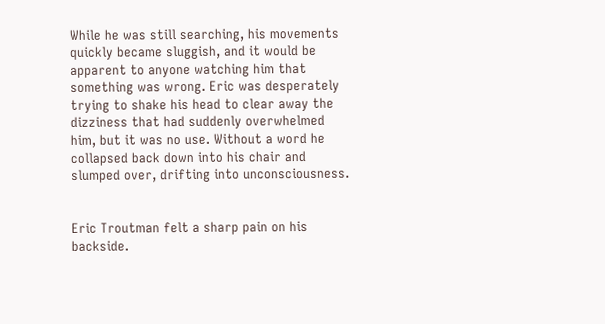While he was still searching, his movements quickly became sluggish, and it would be apparent to anyone watching him that something was wrong. Eric was desperately trying to shake his head to clear away the dizziness that had suddenly overwhelmed him, but it was no use. Without a word he collapsed back down into his chair and slumped over, drifting into unconsciousness.


Eric Troutman felt a sharp pain on his backside.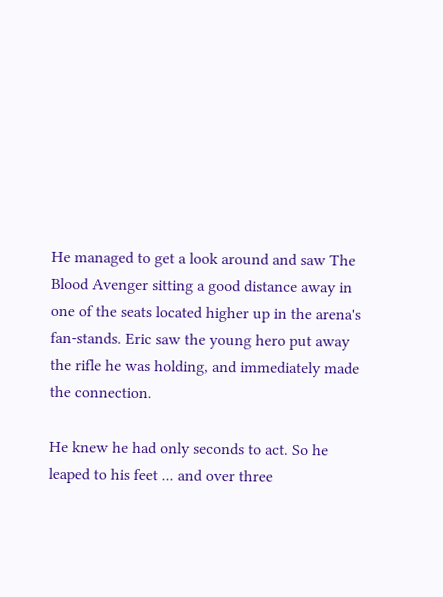He managed to get a look around and saw The Blood Avenger sitting a good distance away in one of the seats located higher up in the arena's fan-stands. Eric saw the young hero put away the rifle he was holding, and immediately made the connection.

He knew he had only seconds to act. So he leaped to his feet ... and over three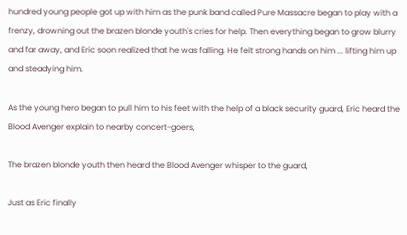hundred young people got up with him as the punk band called Pure Massacre began to play with a frenzy, drowning out the brazen blonde youth's cries for help. Then everything began to grow blurry and far away, and Eric soon realized that he was falling. He felt strong hands on him ... lifting him up and steadying him.

As the young hero began to pull him to his feet with the help of a black security guard, Eric heard the Blood Avenger explain to nearby concert-goers,

The brazen blonde youth then heard the Blood Avenger whisper to the guard,

Just as Eric finally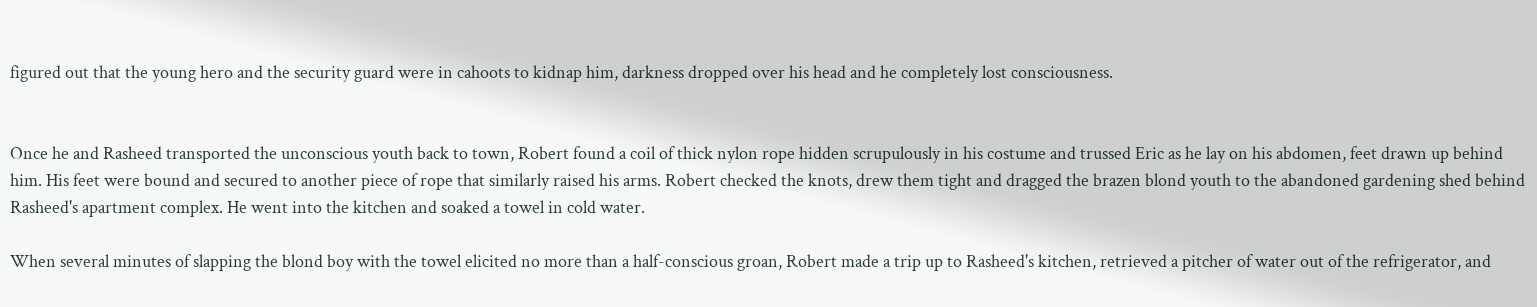figured out that the young hero and the security guard were in cahoots to kidnap him, darkness dropped over his head and he completely lost consciousness.


Once he and Rasheed transported the unconscious youth back to town, Robert found a coil of thick nylon rope hidden scrupulously in his costume and trussed Eric as he lay on his abdomen, feet drawn up behind him. His feet were bound and secured to another piece of rope that similarly raised his arms. Robert checked the knots, drew them tight and dragged the brazen blond youth to the abandoned gardening shed behind Rasheed's apartment complex. He went into the kitchen and soaked a towel in cold water.

When several minutes of slapping the blond boy with the towel elicited no more than a half-conscious groan, Robert made a trip up to Rasheed's kitchen, retrieved a pitcher of water out of the refrigerator, and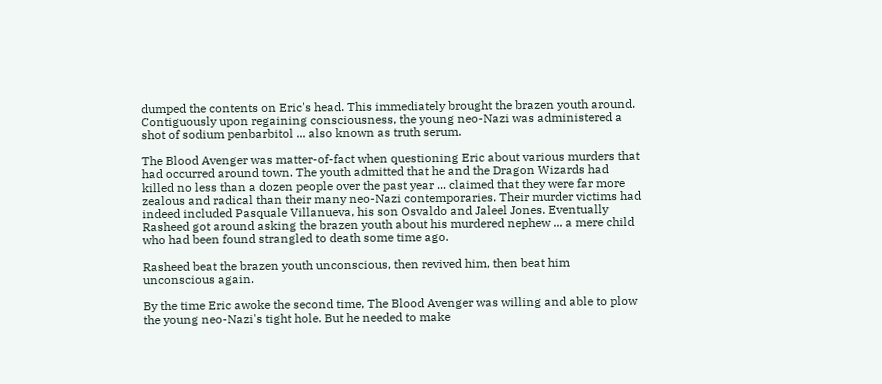dumped the contents on Eric's head. This immediately brought the brazen youth around. Contiguously upon regaining consciousness, the young neo-Nazi was administered a shot of sodium penbarbitol ... also known as truth serum.

The Blood Avenger was matter-of-fact when questioning Eric about various murders that had occurred around town. The youth admitted that he and the Dragon Wizards had killed no less than a dozen people over the past year ... claimed that they were far more zealous and radical than their many neo-Nazi contemporaries. Their murder victims had indeed included Pasquale Villanueva, his son Osvaldo and Jaleel Jones. Eventually Rasheed got around asking the brazen youth about his murdered nephew ... a mere child who had been found strangled to death some time ago.

Rasheed beat the brazen youth unconscious, then revived him, then beat him unconscious again.

By the time Eric awoke the second time, The Blood Avenger was willing and able to plow the young neo-Nazi's tight hole. But he needed to make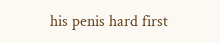his penis hard first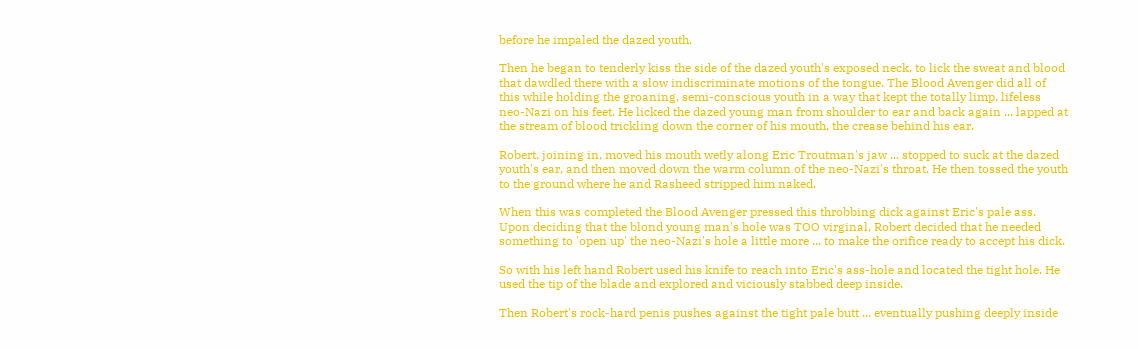before he impaled the dazed youth.

Then he began to tenderly kiss the side of the dazed youth's exposed neck, to lick the sweat and blood that dawdled there with a slow indiscriminate motions of the tongue. The Blood Avenger did all of this while holding the groaning, semi-conscious youth in a way that kept the totally limp, lifeless neo-Nazi on his feet. He licked the dazed young man from shoulder to ear and back again ... lapped at the stream of blood trickling down the corner of his mouth, the crease behind his ear.

Robert, joining in, moved his mouth wetly along Eric Troutman's jaw ... stopped to suck at the dazed youth's ear, and then moved down the warm column of the neo-Nazi's throat. He then tossed the youth to the ground where he and Rasheed stripped him naked.

When this was completed the Blood Avenger pressed this throbbing dick against Eric's pale ass. Upon deciding that the blond young man's hole was TOO virginal, Robert decided that he needed something to 'open up' the neo-Nazi's hole a little more ... to make the orifice ready to accept his dick.

So with his left hand Robert used his knife to reach into Eric's ass-hole and located the tight hole. He used the tip of the blade and explored and viciously stabbed deep inside.

Then Robert's rock-hard penis pushes against the tight pale butt ... eventually pushing deeply inside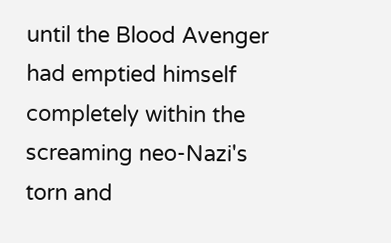until the Blood Avenger had emptied himself completely within the screaming neo-Nazi's torn and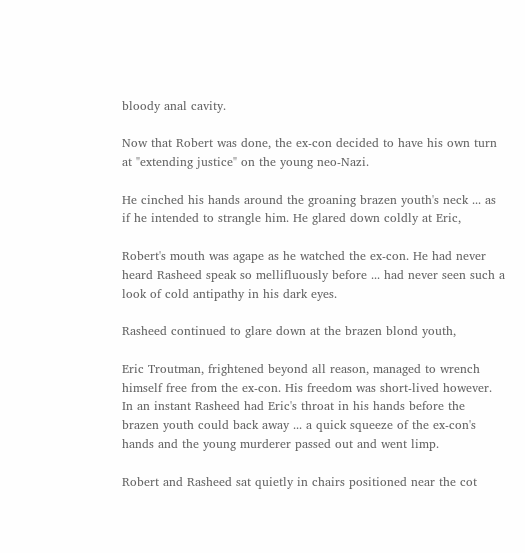bloody anal cavity.

Now that Robert was done, the ex-con decided to have his own turn at "extending justice" on the young neo-Nazi.

He cinched his hands around the groaning brazen youth's neck ... as if he intended to strangle him. He glared down coldly at Eric,

Robert's mouth was agape as he watched the ex-con. He had never heard Rasheed speak so mellifluously before ... had never seen such a look of cold antipathy in his dark eyes.

Rasheed continued to glare down at the brazen blond youth,

Eric Troutman, frightened beyond all reason, managed to wrench himself free from the ex-con. His freedom was short-lived however. In an instant Rasheed had Eric's throat in his hands before the brazen youth could back away ... a quick squeeze of the ex-con's hands and the young murderer passed out and went limp.

Robert and Rasheed sat quietly in chairs positioned near the cot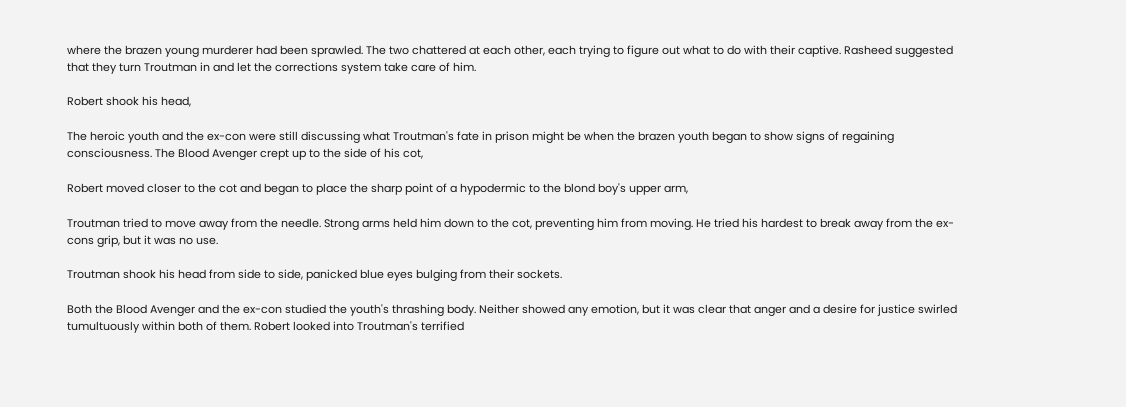where the brazen young murderer had been sprawled. The two chattered at each other, each trying to figure out what to do with their captive. Rasheed suggested that they turn Troutman in and let the corrections system take care of him.

Robert shook his head,

The heroic youth and the ex-con were still discussing what Troutman's fate in prison might be when the brazen youth began to show signs of regaining consciousness. The Blood Avenger crept up to the side of his cot,

Robert moved closer to the cot and began to place the sharp point of a hypodermic to the blond boy's upper arm,

Troutman tried to move away from the needle. Strong arms held him down to the cot, preventing him from moving. He tried his hardest to break away from the ex-cons grip, but it was no use.

Troutman shook his head from side to side, panicked blue eyes bulging from their sockets.

Both the Blood Avenger and the ex-con studied the youth's thrashing body. Neither showed any emotion, but it was clear that anger and a desire for justice swirled tumultuously within both of them. Robert looked into Troutman's terrified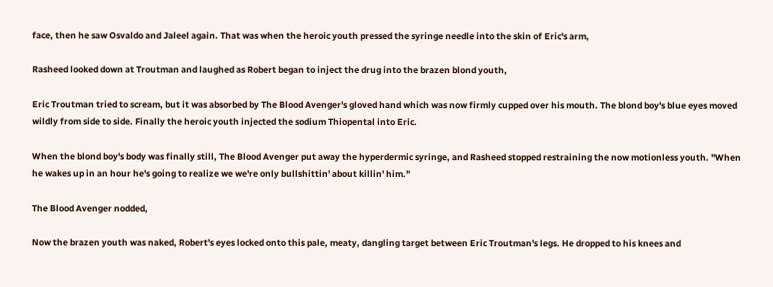face, then he saw Osvaldo and Jaleel again. That was when the heroic youth pressed the syringe needle into the skin of Eric's arm,

Rasheed looked down at Troutman and laughed as Robert began to inject the drug into the brazen blond youth,

Eric Troutman tried to scream, but it was absorbed by The Blood Avenger's gloved hand which was now firmly cupped over his mouth. The blond boy's blue eyes moved wildly from side to side. Finally the heroic youth injected the sodium Thiopental into Eric.

When the blond boy's body was finally still, The Blood Avenger put away the hyperdermic syringe, and Rasheed stopped restraining the now motionless youth. "When he wakes up in an hour he's going to realize we we're only bullshittin' about killin' him."

The Blood Avenger nodded,

Now the brazen youth was naked, Robert's eyes locked onto this pale, meaty, dangling target between Eric Troutman's legs. He dropped to his knees and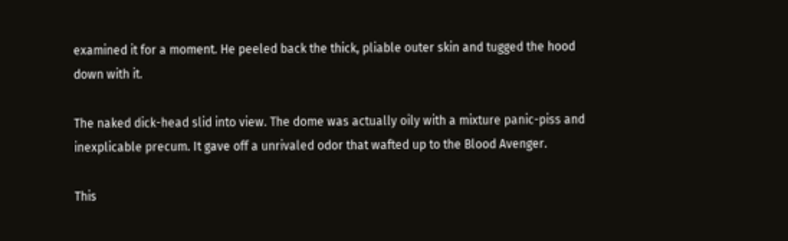examined it for a moment. He peeled back the thick, pliable outer skin and tugged the hood down with it.

The naked dick-head slid into view. The dome was actually oily with a mixture panic-piss and inexplicable precum. It gave off a unrivaled odor that wafted up to the Blood Avenger.

This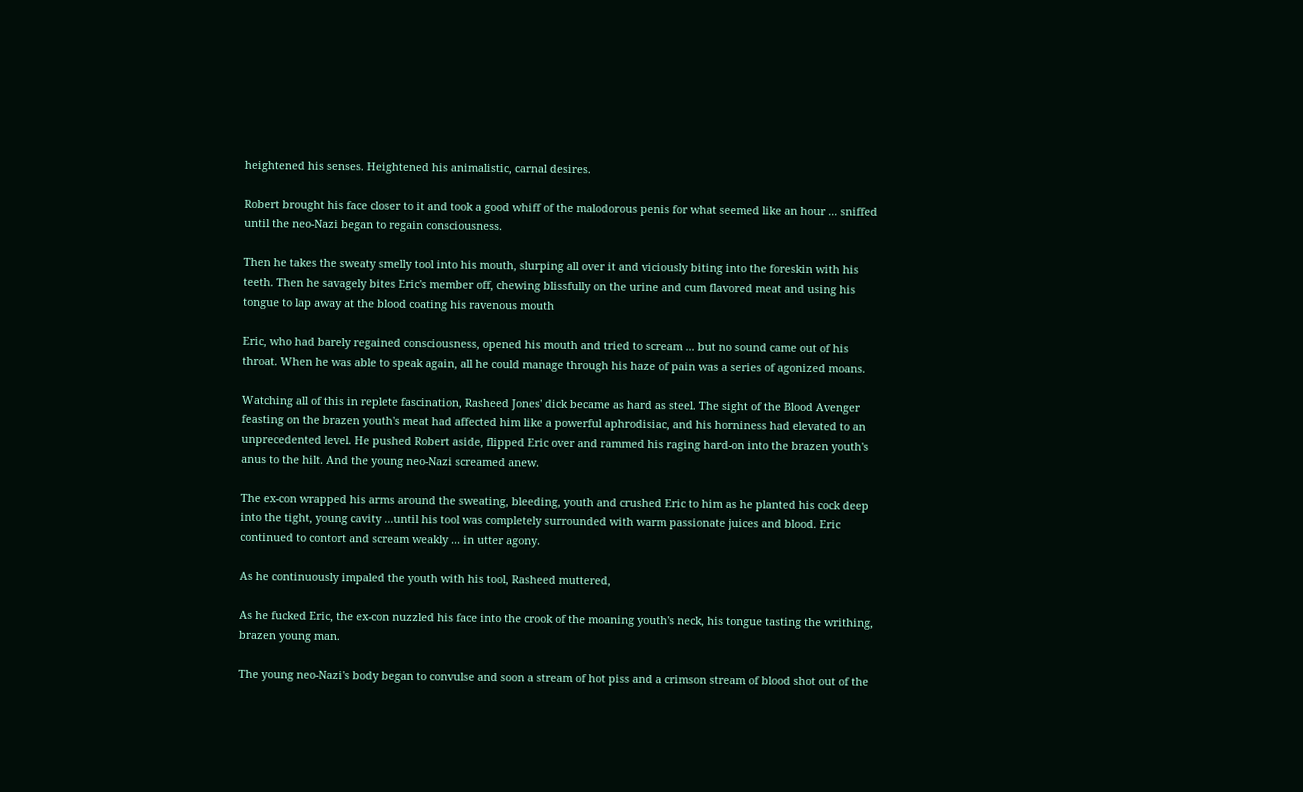heightened his senses. Heightened his animalistic, carnal desires.

Robert brought his face closer to it and took a good whiff of the malodorous penis for what seemed like an hour ... sniffed until the neo-Nazi began to regain consciousness.

Then he takes the sweaty smelly tool into his mouth, slurping all over it and viciously biting into the foreskin with his teeth. Then he savagely bites Eric's member off, chewing blissfully on the urine and cum flavored meat and using his tongue to lap away at the blood coating his ravenous mouth

Eric, who had barely regained consciousness, opened his mouth and tried to scream ... but no sound came out of his throat. When he was able to speak again, all he could manage through his haze of pain was a series of agonized moans.

Watching all of this in replete fascination, Rasheed Jones' dick became as hard as steel. The sight of the Blood Avenger feasting on the brazen youth's meat had affected him like a powerful aphrodisiac, and his horniness had elevated to an unprecedented level. He pushed Robert aside, flipped Eric over and rammed his raging hard-on into the brazen youth's anus to the hilt. And the young neo-Nazi screamed anew.

The ex-con wrapped his arms around the sweating, bleeding, youth and crushed Eric to him as he planted his cock deep into the tight, young cavity ...until his tool was completely surrounded with warm passionate juices and blood. Eric continued to contort and scream weakly ... in utter agony.

As he continuously impaled the youth with his tool, Rasheed muttered,

As he fucked Eric, the ex-con nuzzled his face into the crook of the moaning youth's neck, his tongue tasting the writhing, brazen young man.

The young neo-Nazi's body began to convulse and soon a stream of hot piss and a crimson stream of blood shot out of the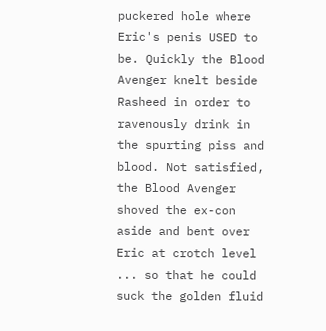puckered hole where Eric's penis USED to be. Quickly the Blood Avenger knelt beside Rasheed in order to ravenously drink in the spurting piss and blood. Not satisfied, the Blood Avenger shoved the ex-con aside and bent over Eric at crotch level ... so that he could suck the golden fluid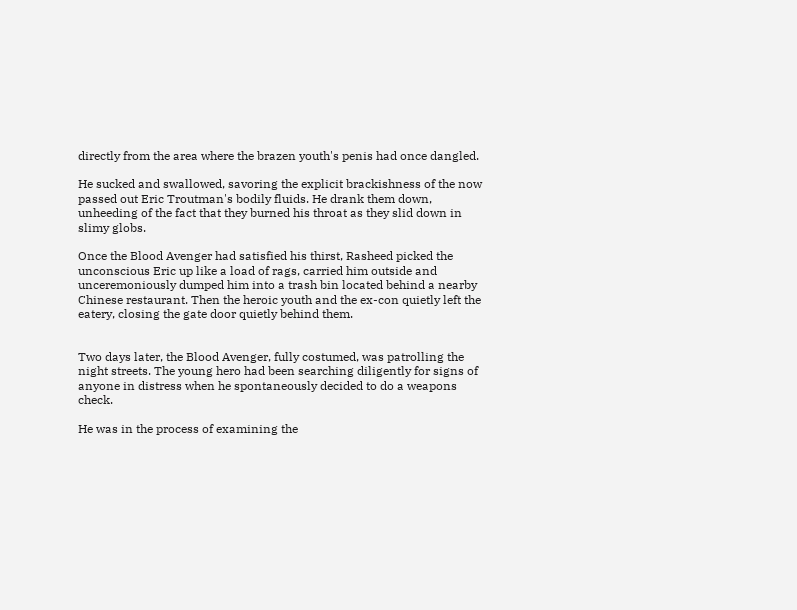directly from the area where the brazen youth's penis had once dangled.

He sucked and swallowed, savoring the explicit brackishness of the now passed out Eric Troutman's bodily fluids. He drank them down, unheeding of the fact that they burned his throat as they slid down in slimy globs.

Once the Blood Avenger had satisfied his thirst, Rasheed picked the unconscious Eric up like a load of rags, carried him outside and unceremoniously dumped him into a trash bin located behind a nearby Chinese restaurant. Then the heroic youth and the ex-con quietly left the eatery, closing the gate door quietly behind them.


Two days later, the Blood Avenger, fully costumed, was patrolling the night streets. The young hero had been searching diligently for signs of anyone in distress when he spontaneously decided to do a weapons check.

He was in the process of examining the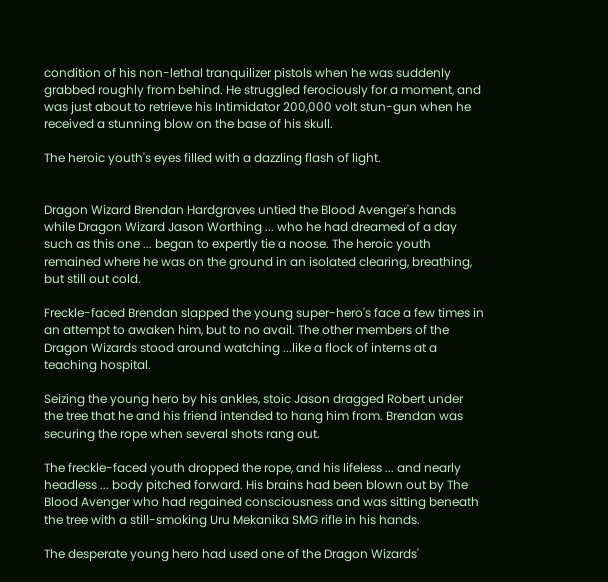condition of his non-lethal tranquilizer pistols when he was suddenly grabbed roughly from behind. He struggled ferociously for a moment, and was just about to retrieve his Intimidator 200,000 volt stun-gun when he received a stunning blow on the base of his skull.

The heroic youth's eyes filled with a dazzling flash of light.


Dragon Wizard Brendan Hardgraves untied the Blood Avenger's hands while Dragon Wizard Jason Worthing ... who he had dreamed of a day such as this one ... began to expertly tie a noose. The heroic youth remained where he was on the ground in an isolated clearing, breathing, but still out cold.

Freckle-faced Brendan slapped the young super-hero's face a few times in an attempt to awaken him, but to no avail. The other members of the Dragon Wizards stood around watching ...like a flock of interns at a teaching hospital.

Seizing the young hero by his ankles, stoic Jason dragged Robert under the tree that he and his friend intended to hang him from. Brendan was securing the rope when several shots rang out.

The freckle-faced youth dropped the rope, and his lifeless ... and nearly headless ... body pitched forward. His brains had been blown out by The Blood Avenger who had regained consciousness and was sitting beneath the tree with a still-smoking Uru Mekanika SMG rifle in his hands.

The desperate young hero had used one of the Dragon Wizards'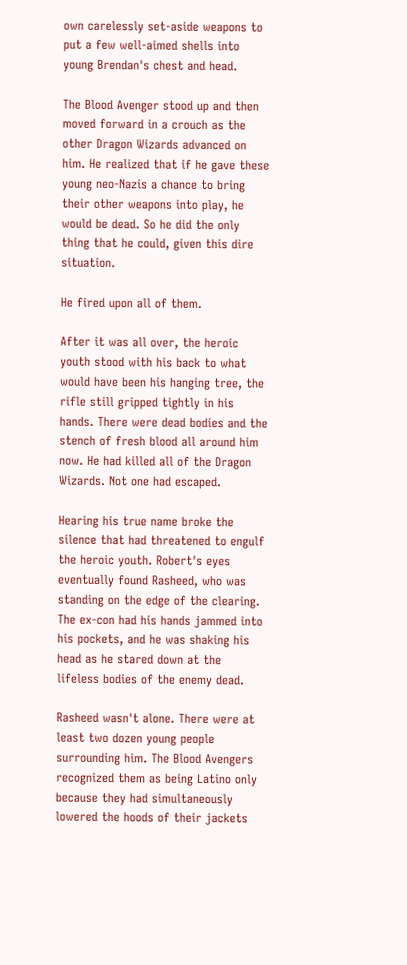own carelessly set-aside weapons to put a few well-aimed shells into young Brendan's chest and head.

The Blood Avenger stood up and then moved forward in a crouch as the other Dragon Wizards advanced on him. He realized that if he gave these young neo-Nazis a chance to bring their other weapons into play, he would be dead. So he did the only thing that he could, given this dire situation.

He fired upon all of them.

After it was all over, the heroic youth stood with his back to what would have been his hanging tree, the rifle still gripped tightly in his hands. There were dead bodies and the stench of fresh blood all around him now. He had killed all of the Dragon Wizards. Not one had escaped.

Hearing his true name broke the silence that had threatened to engulf the heroic youth. Robert's eyes eventually found Rasheed, who was standing on the edge of the clearing. The ex-con had his hands jammed into his pockets, and he was shaking his head as he stared down at the lifeless bodies of the enemy dead.

Rasheed wasn't alone. There were at least two dozen young people surrounding him. The Blood Avengers recognized them as being Latino only because they had simultaneously lowered the hoods of their jackets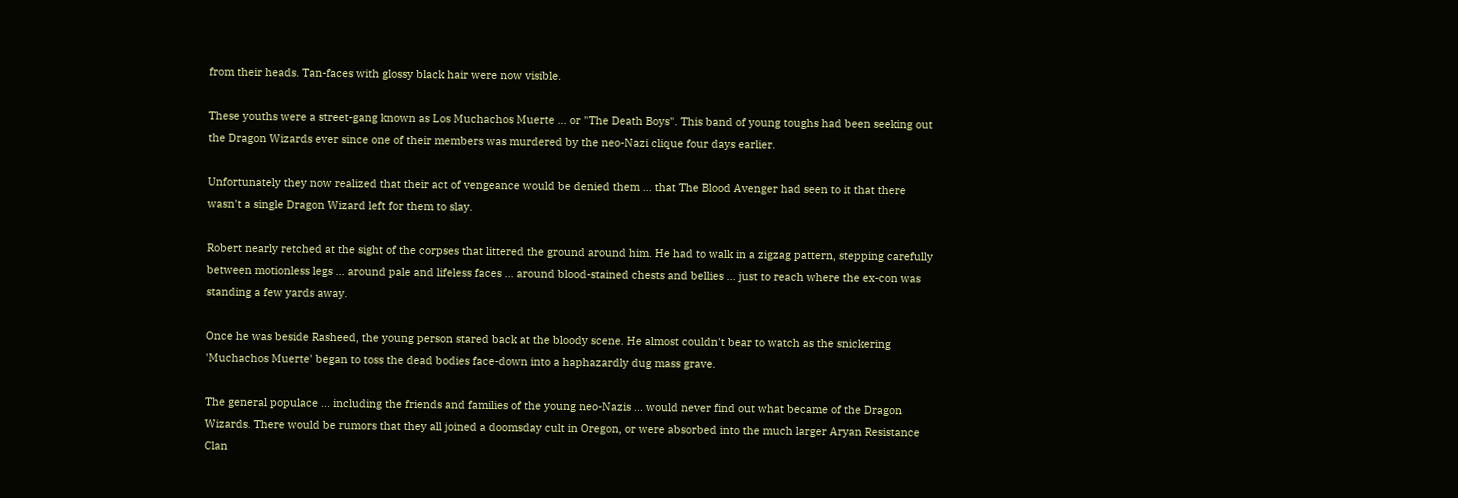from their heads. Tan-faces with glossy black hair were now visible.

These youths were a street-gang known as Los Muchachos Muerte ... or "The Death Boys". This band of young toughs had been seeking out the Dragon Wizards ever since one of their members was murdered by the neo-Nazi clique four days earlier.

Unfortunately they now realized that their act of vengeance would be denied them ... that The Blood Avenger had seen to it that there wasn't a single Dragon Wizard left for them to slay.

Robert nearly retched at the sight of the corpses that littered the ground around him. He had to walk in a zigzag pattern, stepping carefully between motionless legs ... around pale and lifeless faces ... around blood-stained chests and bellies ... just to reach where the ex-con was standing a few yards away.

Once he was beside Rasheed, the young person stared back at the bloody scene. He almost couldn't bear to watch as the snickering 'Muchachos Muerte' began to toss the dead bodies face-down into a haphazardly dug mass grave.

The general populace ... including the friends and families of the young neo-Nazis ... would never find out what became of the Dragon Wizards. There would be rumors that they all joined a doomsday cult in Oregon, or were absorbed into the much larger Aryan Resistance Clan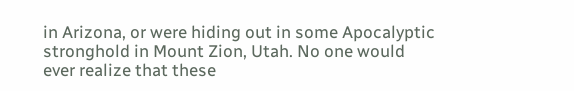in Arizona, or were hiding out in some Apocalyptic stronghold in Mount Zion, Utah. No one would ever realize that these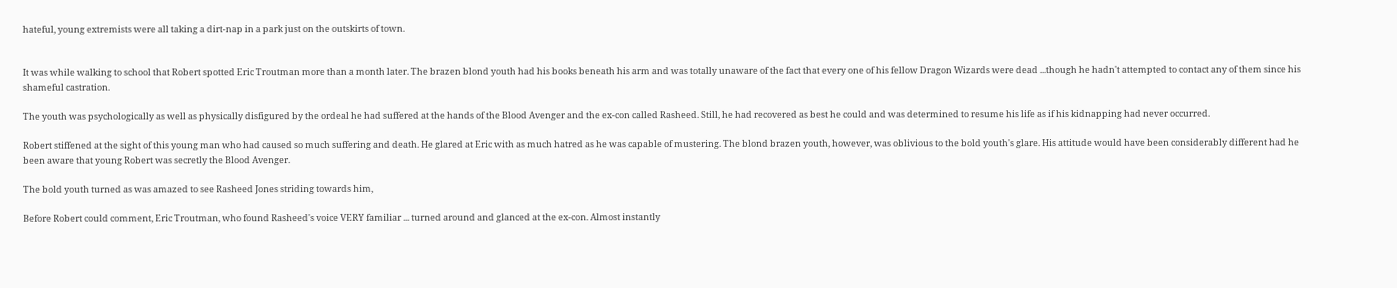hateful, young extremists were all taking a dirt-nap in a park just on the outskirts of town.


It was while walking to school that Robert spotted Eric Troutman more than a month later. The brazen blond youth had his books beneath his arm and was totally unaware of the fact that every one of his fellow Dragon Wizards were dead ...though he hadn't attempted to contact any of them since his shameful castration.

The youth was psychologically as well as physically disfigured by the ordeal he had suffered at the hands of the Blood Avenger and the ex-con called Rasheed. Still, he had recovered as best he could and was determined to resume his life as if his kidnapping had never occurred.

Robert stiffened at the sight of this young man who had caused so much suffering and death. He glared at Eric with as much hatred as he was capable of mustering. The blond brazen youth, however, was oblivious to the bold youth's glare. His attitude would have been considerably different had he been aware that young Robert was secretly the Blood Avenger.

The bold youth turned as was amazed to see Rasheed Jones striding towards him,

Before Robert could comment, Eric Troutman, who found Rasheed's voice VERY familiar ... turned around and glanced at the ex-con. Almost instantly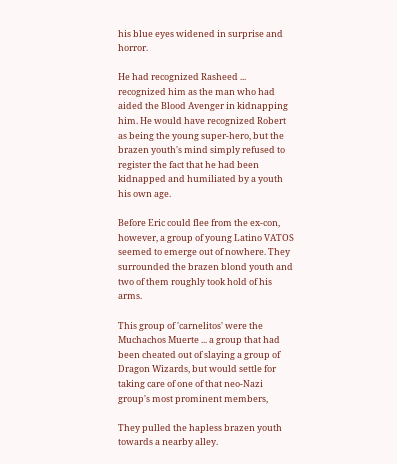his blue eyes widened in surprise and horror.

He had recognized Rasheed ... recognized him as the man who had aided the Blood Avenger in kidnapping him. He would have recognized Robert as being the young super-hero, but the brazen youth's mind simply refused to register the fact that he had been kidnapped and humiliated by a youth his own age.

Before Eric could flee from the ex-con, however, a group of young Latino VATOS seemed to emerge out of nowhere. They surrounded the brazen blond youth and two of them roughly took hold of his arms.

This group of 'carnelitos' were the Muchachos Muerte ... a group that had been cheated out of slaying a group of Dragon Wizards, but would settle for taking care of one of that neo-Nazi group's most prominent members,

They pulled the hapless brazen youth towards a nearby alley.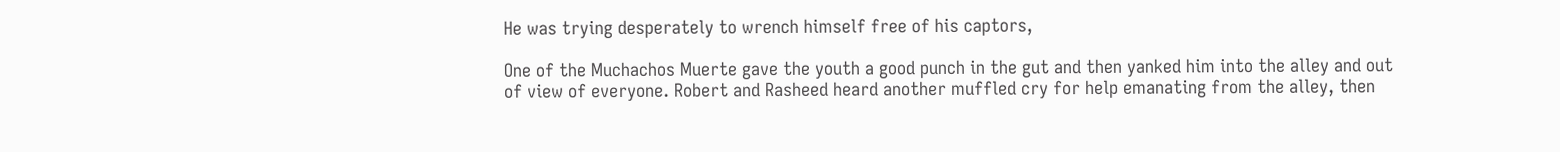He was trying desperately to wrench himself free of his captors,

One of the Muchachos Muerte gave the youth a good punch in the gut and then yanked him into the alley and out of view of everyone. Robert and Rasheed heard another muffled cry for help emanating from the alley, then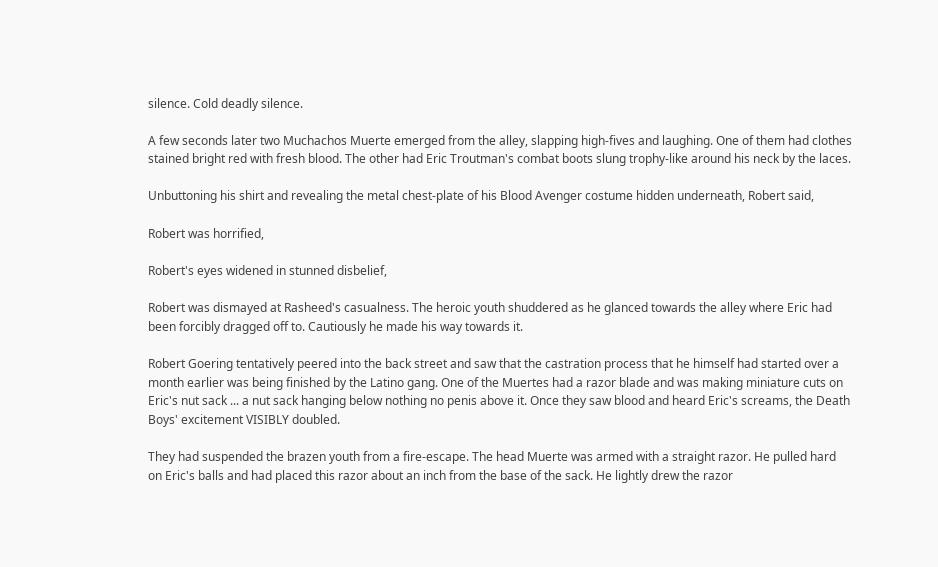silence. Cold deadly silence.

A few seconds later two Muchachos Muerte emerged from the alley, slapping high-fives and laughing. One of them had clothes stained bright red with fresh blood. The other had Eric Troutman's combat boots slung trophy-like around his neck by the laces.

Unbuttoning his shirt and revealing the metal chest-plate of his Blood Avenger costume hidden underneath, Robert said,

Robert was horrified,

Robert's eyes widened in stunned disbelief,

Robert was dismayed at Rasheed's casualness. The heroic youth shuddered as he glanced towards the alley where Eric had been forcibly dragged off to. Cautiously he made his way towards it.

Robert Goering tentatively peered into the back street and saw that the castration process that he himself had started over a month earlier was being finished by the Latino gang. One of the Muertes had a razor blade and was making miniature cuts on Eric's nut sack ... a nut sack hanging below nothing no penis above it. Once they saw blood and heard Eric's screams, the Death Boys' excitement VISIBLY doubled.

They had suspended the brazen youth from a fire-escape. The head Muerte was armed with a straight razor. He pulled hard on Eric's balls and had placed this razor about an inch from the base of the sack. He lightly drew the razor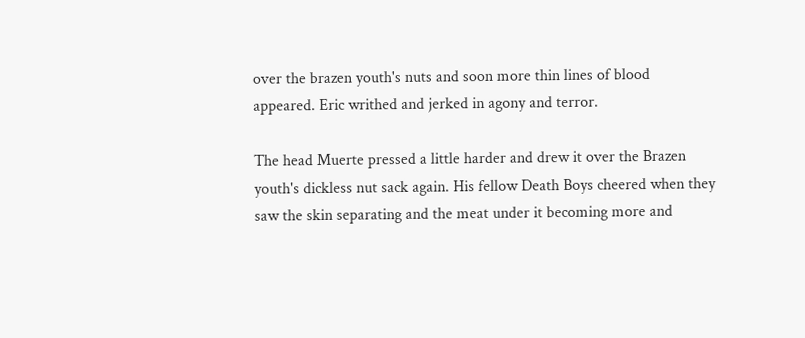over the brazen youth's nuts and soon more thin lines of blood appeared. Eric writhed and jerked in agony and terror.

The head Muerte pressed a little harder and drew it over the Brazen youth's dickless nut sack again. His fellow Death Boys cheered when they saw the skin separating and the meat under it becoming more and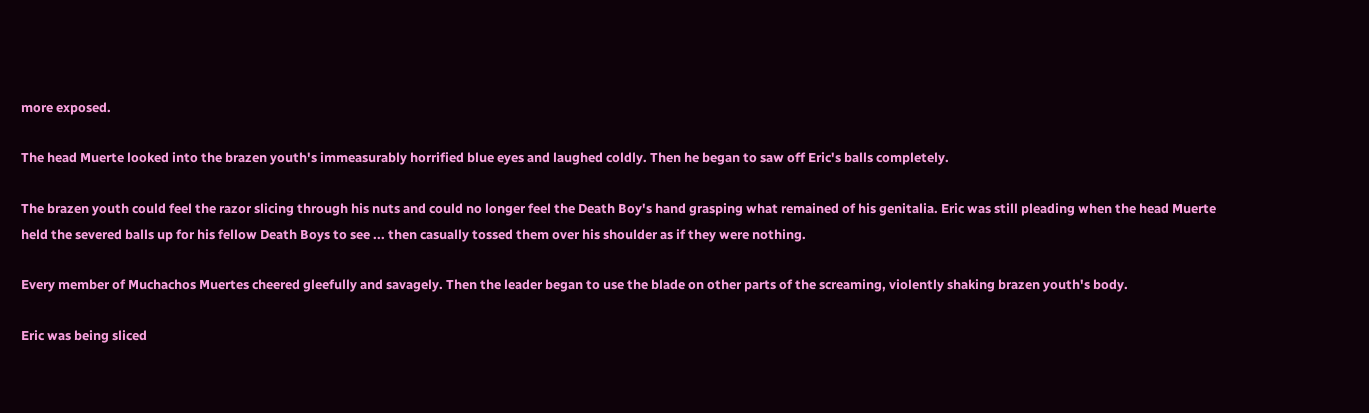more exposed.

The head Muerte looked into the brazen youth's immeasurably horrified blue eyes and laughed coldly. Then he began to saw off Eric's balls completely.

The brazen youth could feel the razor slicing through his nuts and could no longer feel the Death Boy's hand grasping what remained of his genitalia. Eric was still pleading when the head Muerte held the severed balls up for his fellow Death Boys to see ... then casually tossed them over his shoulder as if they were nothing.

Every member of Muchachos Muertes cheered gleefully and savagely. Then the leader began to use the blade on other parts of the screaming, violently shaking brazen youth's body.

Eric was being sliced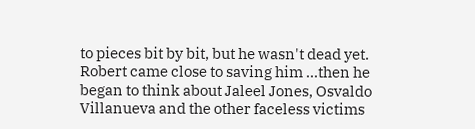to pieces bit by bit, but he wasn't dead yet. Robert came close to saving him ...then he began to think about Jaleel Jones, Osvaldo Villanueva and the other faceless victims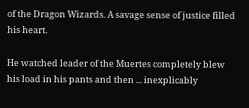of the Dragon Wizards. A savage sense of justice filled his heart.

He watched leader of the Muertes completely blew his load in his pants and then ... inexplicably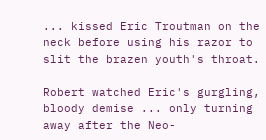... kissed Eric Troutman on the neck before using his razor to slit the brazen youth's throat.

Robert watched Eric's gurgling, bloody demise ... only turning away after the Neo-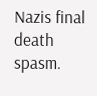Nazis final death spasm.